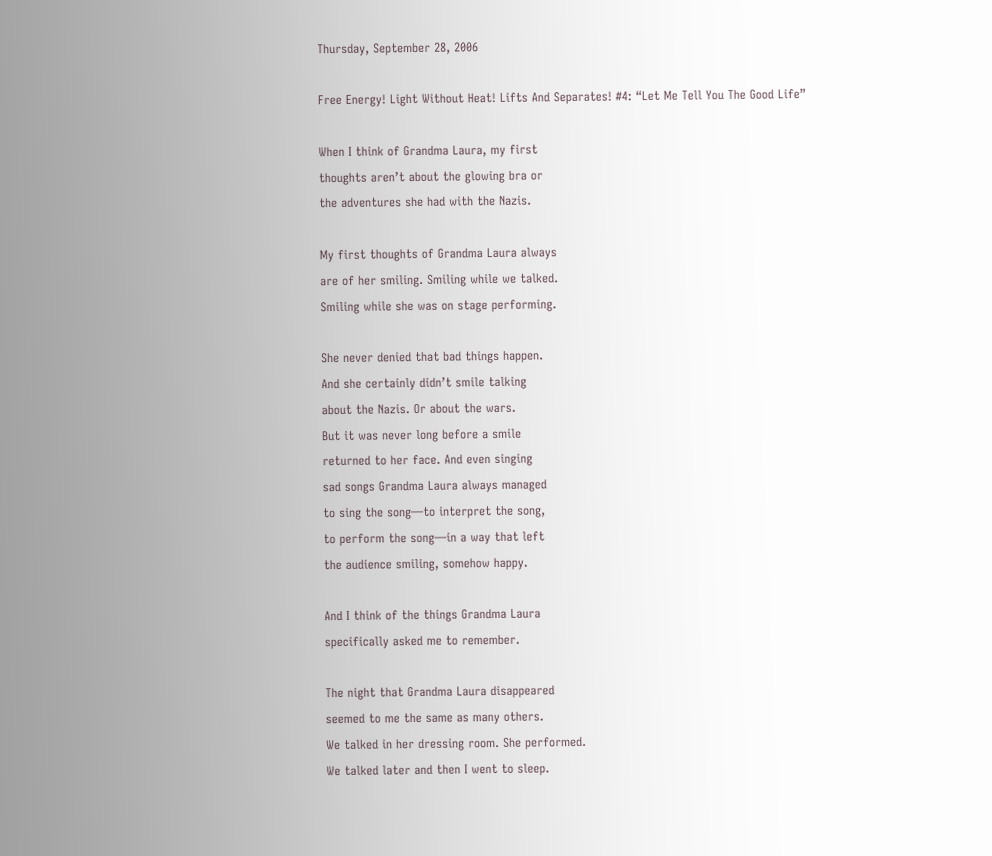Thursday, September 28, 2006

Free Energy! Light Without Heat! Lifts And Separates! #4: “Let Me Tell You The Good Life”

When I think of Grandma Laura, my first
thoughts aren’t about the glowing bra or
the adventures she had with the Nazis.

My first thoughts of Grandma Laura always
are of her smiling. Smiling while we talked.
Smiling while she was on stage performing.

She never denied that bad things happen.
And she certainly didn’t smile talking
about the Nazis. Or about the wars.
But it was never long before a smile
returned to her face. And even singing
sad songs Grandma Laura always managed
to sing the song—to interpret the song,
to perform the song—in a way that left
the audience smiling, somehow happy.

And I think of the things Grandma Laura
specifically asked me to remember.

The night that Grandma Laura disappeared
seemed to me the same as many others.
We talked in her dressing room. She performed.
We talked later and then I went to sleep.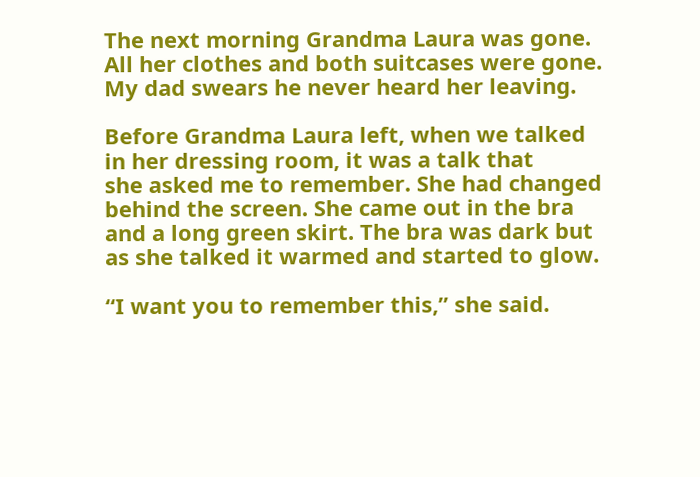The next morning Grandma Laura was gone.
All her clothes and both suitcases were gone.
My dad swears he never heard her leaving.

Before Grandma Laura left, when we talked
in her dressing room, it was a talk that
she asked me to remember. She had changed
behind the screen. She came out in the bra
and a long green skirt. The bra was dark but
as she talked it warmed and started to glow.

“I want you to remember this,” she said.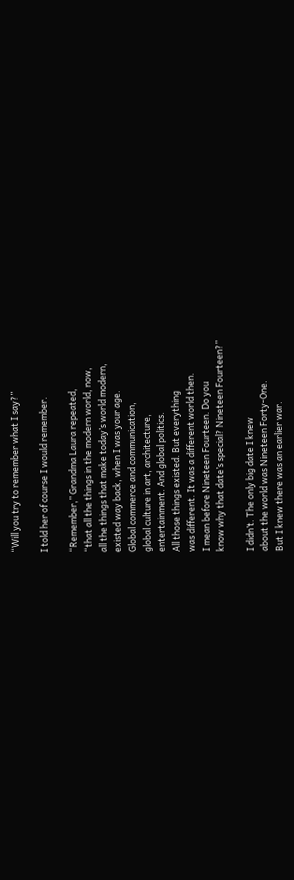“Will you try to remember what I say?”

I told her of course I would remember.

“Remember,” Grandma Laura repeated,
“that all the things in the modern world, now,
all the things that make today’s world modern,
existed way back, when I was your age.
Global commerce and communication,
global culture in art, architecture,
entertainment. And global politics.
All those things existed. But everything
was different. It was a different world then.
I mean before Nineteen Fourteen. Do you
know why that date’s special? Nineteen Fourteen?”

I didn’t. The only big date I knew
about the world was Nineteen Forty-One.
But I knew there was an earlier war.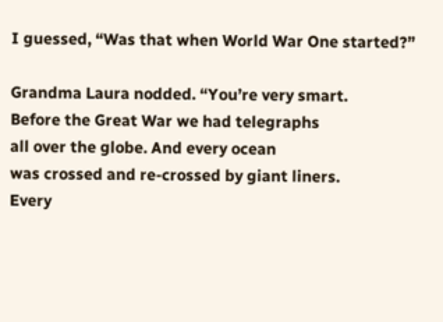I guessed, “Was that when World War One started?”

Grandma Laura nodded. “You’re very smart.
Before the Great War we had telegraphs
all over the globe. And every ocean
was crossed and re-crossed by giant liners.
Every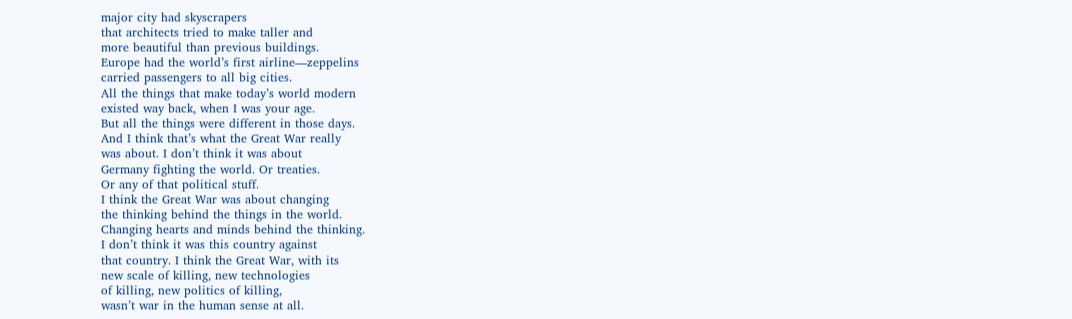major city had skyscrapers
that architects tried to make taller and
more beautiful than previous buildings.
Europe had the world’s first airline—zeppelins
carried passengers to all big cities.
All the things that make today’s world modern
existed way back, when I was your age.
But all the things were different in those days.
And I think that’s what the Great War really
was about. I don’t think it was about
Germany fighting the world. Or treaties.
Or any of that political stuff.
I think the Great War was about changing
the thinking behind the things in the world.
Changing hearts and minds behind the thinking.
I don’t think it was this country against
that country. I think the Great War, with its
new scale of killing, new technologies
of killing, new politics of killing,
wasn’t war in the human sense at all.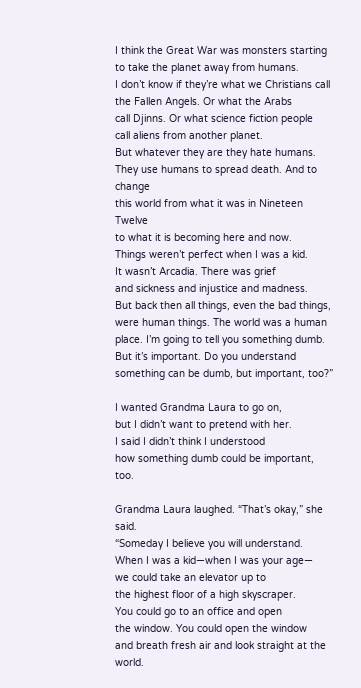I think the Great War was monsters starting
to take the planet away from humans.
I don’t know if they’re what we Christians call
the Fallen Angels. Or what the Arabs
call Djinns. Or what science fiction people
call aliens from another planet.
But whatever they are they hate humans.
They use humans to spread death. And to change
this world from what it was in Nineteen Twelve
to what it is becoming here and now.
Things weren’t perfect when I was a kid.
It wasn’t Arcadia. There was grief
and sickness and injustice and madness.
But back then all things, even the bad things,
were human things. The world was a human
place. I’m going to tell you something dumb.
But it’s important. Do you understand
something can be dumb, but important, too?”

I wanted Grandma Laura to go on,
but I didn’t want to pretend with her.
I said I didn’t think I understood
how something dumb could be important, too.

Grandma Laura laughed. “That’s okay,” she said.
“Someday I believe you will understand.
When I was a kid—when I was your age—
we could take an elevator up to
the highest floor of a high skyscraper.
You could go to an office and open
the window. You could open the window
and breath fresh air and look straight at the world.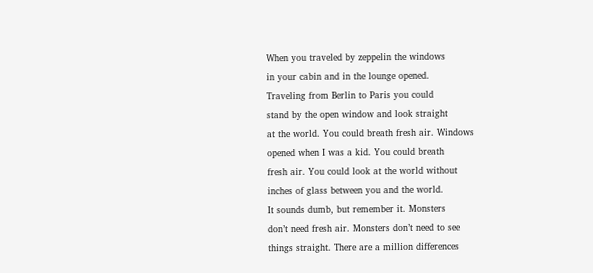When you traveled by zeppelin the windows
in your cabin and in the lounge opened.
Traveling from Berlin to Paris you could
stand by the open window and look straight
at the world. You could breath fresh air. Windows
opened when I was a kid. You could breath
fresh air. You could look at the world without
inches of glass between you and the world.
It sounds dumb, but remember it. Monsters
don’t need fresh air. Monsters don’t need to see
things straight. There are a million differences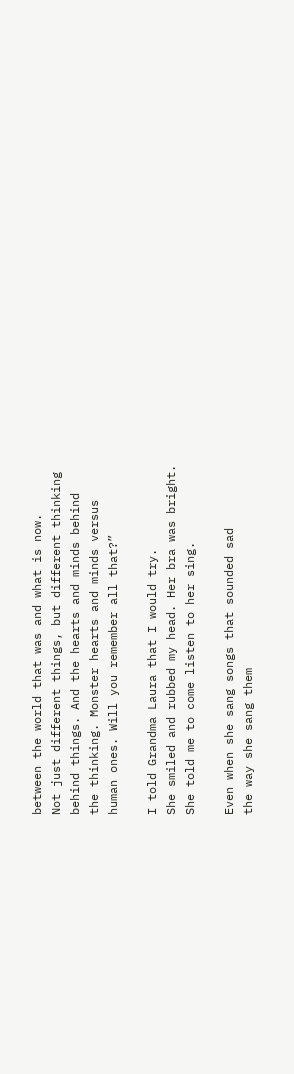between the world that was and what is now.
Not just different things, but different thinking
behind things. And the hearts and minds behind
the thinking. Monster hearts and minds versus
human ones. Will you remember all that?”

I told Grandma Laura that I would try.
She smiled and rubbed my head. Her bra was bright.
She told me to come listen to her sing.

Even when she sang songs that sounded sad
the way she sang them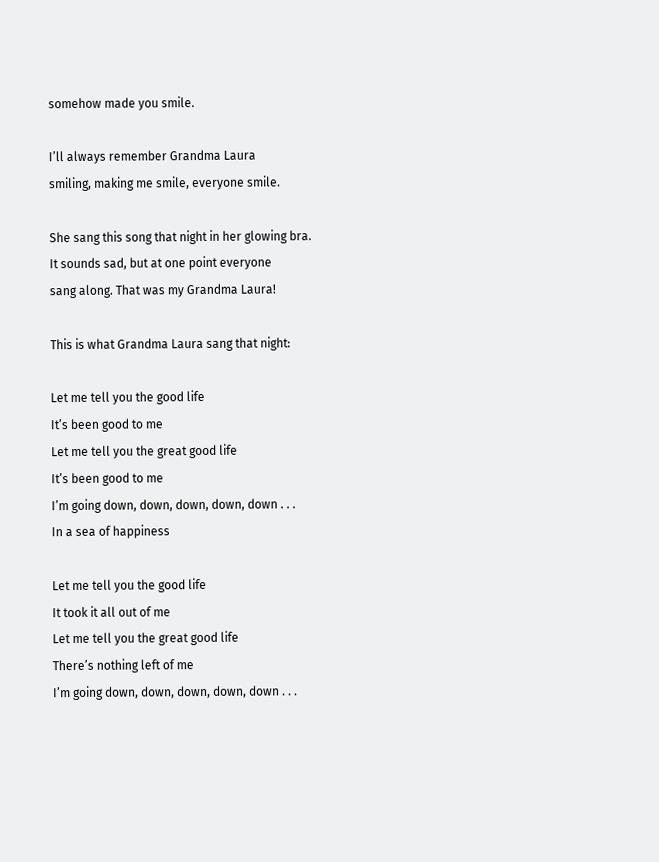somehow made you smile.

I’ll always remember Grandma Laura
smiling, making me smile, everyone smile.

She sang this song that night in her glowing bra.
It sounds sad, but at one point everyone
sang along. That was my Grandma Laura!

This is what Grandma Laura sang that night:

Let me tell you the good life
It’s been good to me
Let me tell you the great good life
It’s been good to me
I’m going down, down, down, down, down . . .
In a sea of happiness

Let me tell you the good life
It took it all out of me
Let me tell you the great good life
There’s nothing left of me
I’m going down, down, down, down, down . . .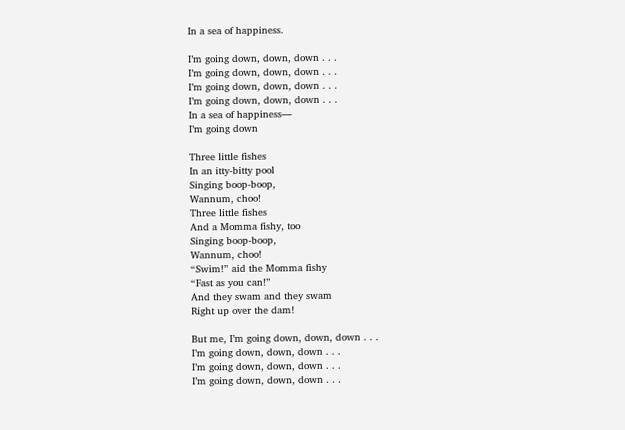In a sea of happiness.

I’m going down, down, down . . .
I’m going down, down, down . . .
I’m going down, down, down . . .
I’m going down, down, down . . .
In a sea of happiness—
I’m going down

Three little fishes
In an itty-bitty pool
Singing boop-boop,
Wannum, choo!
Three little fishes
And a Momma fishy, too
Singing boop-boop,
Wannum, choo!
“Swim!” aid the Momma fishy
“Fast as you can!”
And they swam and they swam
Right up over the dam!

But me, I’m going down, down, down . . .
I’m going down, down, down . . .
I’m going down, down, down . . .
I’m going down, down, down . . .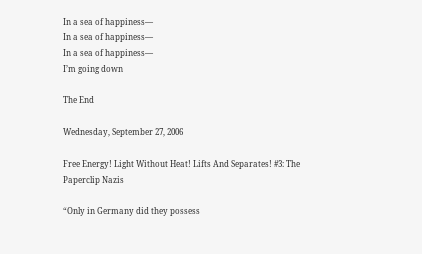In a sea of happiness—
In a sea of happiness—
In a sea of happiness—
I’m going down

The End

Wednesday, September 27, 2006

Free Energy! Light Without Heat! Lifts And Separates! #3: The Paperclip Nazis

“Only in Germany did they possess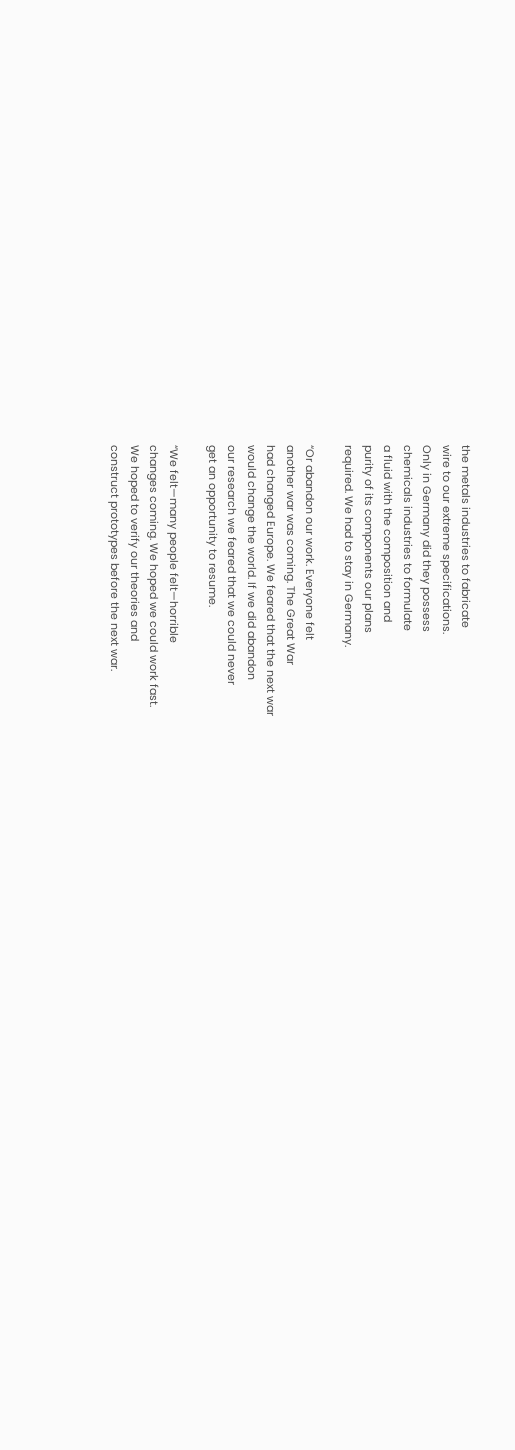the metals industries to fabricate
wire to our extreme specifications.
Only in Germany did they possess
chemicals industries to formulate
a fluid with the composition and
purity of its components our plans
required. We had to stay in Germany.

“Or abandon our work. Everyone felt
another war was coming. The Great War
had changed Europe. We feared that the next war
would change the world. If we did abandon
our research we feared that we could never
get an opportunity to resume.

“We felt—many people felt—horrible
changes coming. We hoped we could work fast.
We hoped to verify our theories and
construct prototypes before the next war.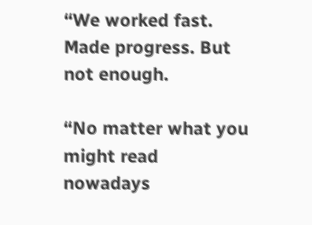“We worked fast. Made progress. But not enough.

“No matter what you might read nowadays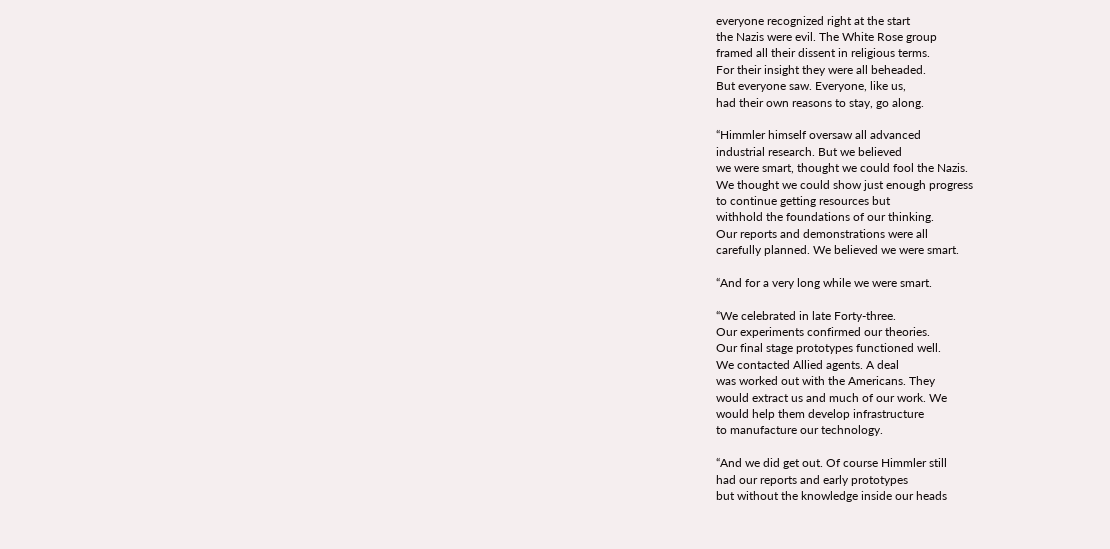everyone recognized right at the start
the Nazis were evil. The White Rose group
framed all their dissent in religious terms.
For their insight they were all beheaded.
But everyone saw. Everyone, like us,
had their own reasons to stay, go along.

“Himmler himself oversaw all advanced
industrial research. But we believed
we were smart, thought we could fool the Nazis.
We thought we could show just enough progress
to continue getting resources but
withhold the foundations of our thinking.
Our reports and demonstrations were all
carefully planned. We believed we were smart.

“And for a very long while we were smart.

“We celebrated in late Forty-three.
Our experiments confirmed our theories.
Our final stage prototypes functioned well.
We contacted Allied agents. A deal
was worked out with the Americans. They
would extract us and much of our work. We
would help them develop infrastructure
to manufacture our technology.

“And we did get out. Of course Himmler still
had our reports and early prototypes
but without the knowledge inside our heads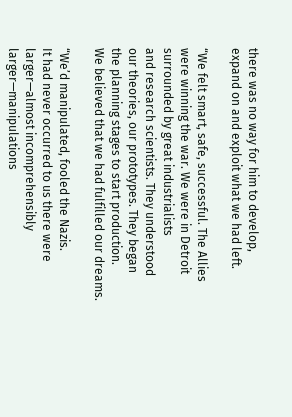there was no way for him to develop,
expand on and exploit what we had left.

“We felt smart, safe, successful. The Allies
were winning the war. We were in Detroit
surrounded by great industrialists
and research scientists. They understood
our theories, our prototypes. They began
the planning stages to start production.
We believed that we had fulfilled our dreams.

“We’d manipulated, fooled the Nazis.
It had never occurred to us there were
larger—almost incomprehensibly
larger—manipulations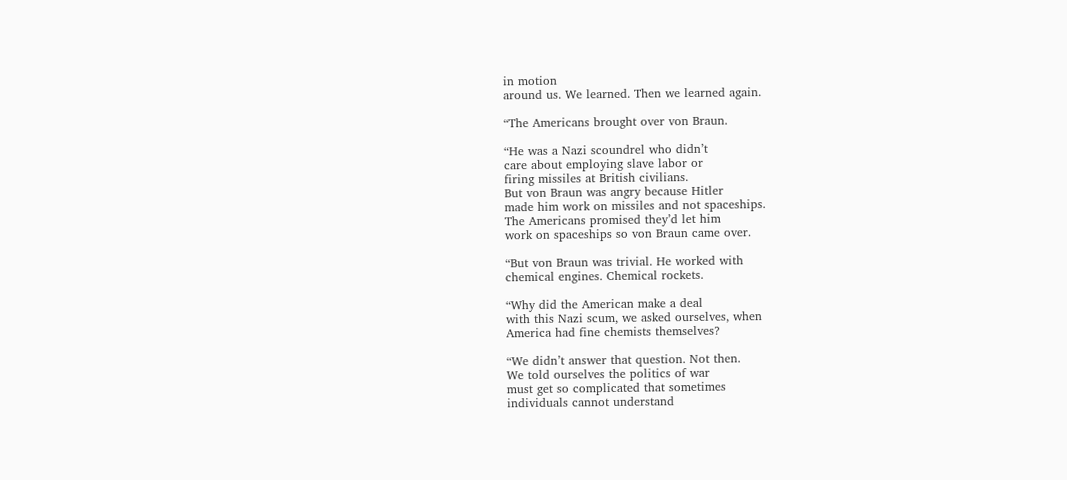in motion
around us. We learned. Then we learned again.

“The Americans brought over von Braun.

“He was a Nazi scoundrel who didn’t
care about employing slave labor or
firing missiles at British civilians.
But von Braun was angry because Hitler
made him work on missiles and not spaceships.
The Americans promised they’d let him
work on spaceships so von Braun came over.

“But von Braun was trivial. He worked with
chemical engines. Chemical rockets.

“Why did the American make a deal
with this Nazi scum, we asked ourselves, when
America had fine chemists themselves?

“We didn’t answer that question. Not then.
We told ourselves the politics of war
must get so complicated that sometimes
individuals cannot understand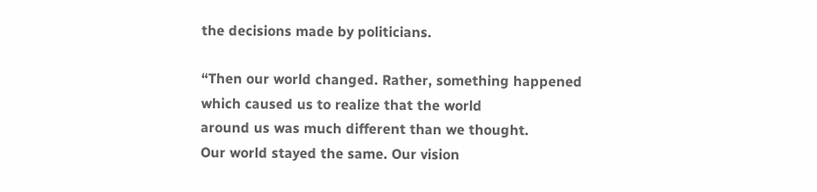the decisions made by politicians.

“Then our world changed. Rather, something happened
which caused us to realize that the world
around us was much different than we thought.
Our world stayed the same. Our vision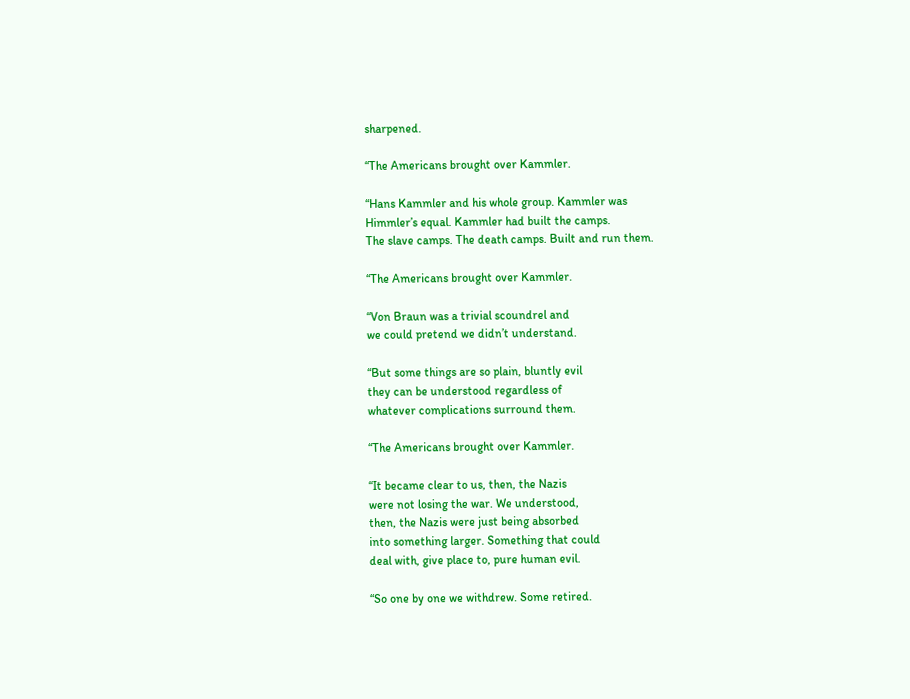sharpened.

“The Americans brought over Kammler.

“Hans Kammler and his whole group. Kammler was
Himmler’s equal. Kammler had built the camps.
The slave camps. The death camps. Built and run them.

“The Americans brought over Kammler.

“Von Braun was a trivial scoundrel and
we could pretend we didn’t understand.

“But some things are so plain, bluntly evil
they can be understood regardless of
whatever complications surround them.

“The Americans brought over Kammler.

“It became clear to us, then, the Nazis
were not losing the war. We understood,
then, the Nazis were just being absorbed
into something larger. Something that could
deal with, give place to, pure human evil.

“So one by one we withdrew. Some retired.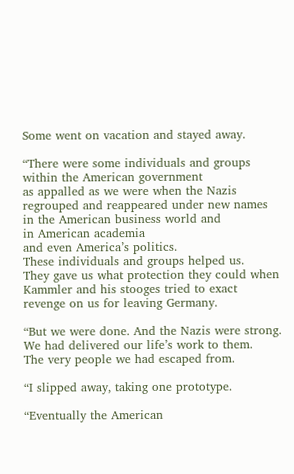Some went on vacation and stayed away.

“There were some individuals and groups
within the American government
as appalled as we were when the Nazis
regrouped and reappeared under new names
in the American business world and
in American academia
and even America’s politics.
These individuals and groups helped us.
They gave us what protection they could when
Kammler and his stooges tried to exact
revenge on us for leaving Germany.

“But we were done. And the Nazis were strong.
We had delivered our life’s work to them.
The very people we had escaped from.

“I slipped away, taking one prototype.

“Eventually the American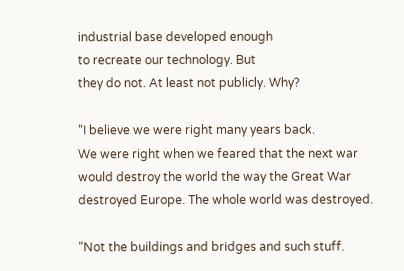industrial base developed enough
to recreate our technology. But
they do not. At least not publicly. Why?

“I believe we were right many years back.
We were right when we feared that the next war
would destroy the world the way the Great War
destroyed Europe. The whole world was destroyed.

“Not the buildings and bridges and such stuff.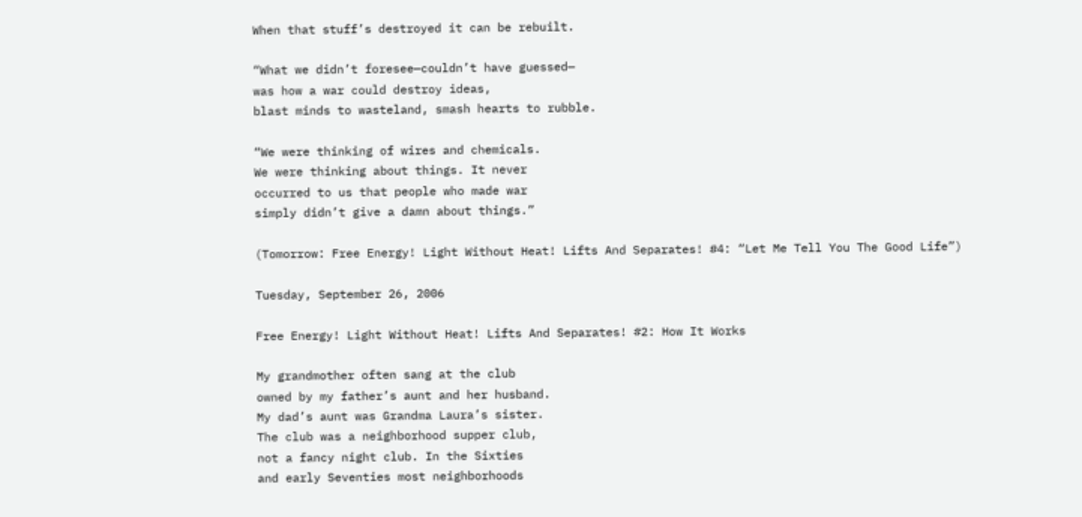When that stuff’s destroyed it can be rebuilt.

“What we didn’t foresee—couldn’t have guessed—
was how a war could destroy ideas,
blast minds to wasteland, smash hearts to rubble.

“We were thinking of wires and chemicals.
We were thinking about things. It never
occurred to us that people who made war
simply didn’t give a damn about things.”

(Tomorrow: Free Energy! Light Without Heat! Lifts And Separates! #4: “Let Me Tell You The Good Life”)

Tuesday, September 26, 2006

Free Energy! Light Without Heat! Lifts And Separates! #2: How It Works

My grandmother often sang at the club
owned by my father’s aunt and her husband.
My dad’s aunt was Grandma Laura’s sister.
The club was a neighborhood supper club,
not a fancy night club. In the Sixties
and early Seventies most neighborhoods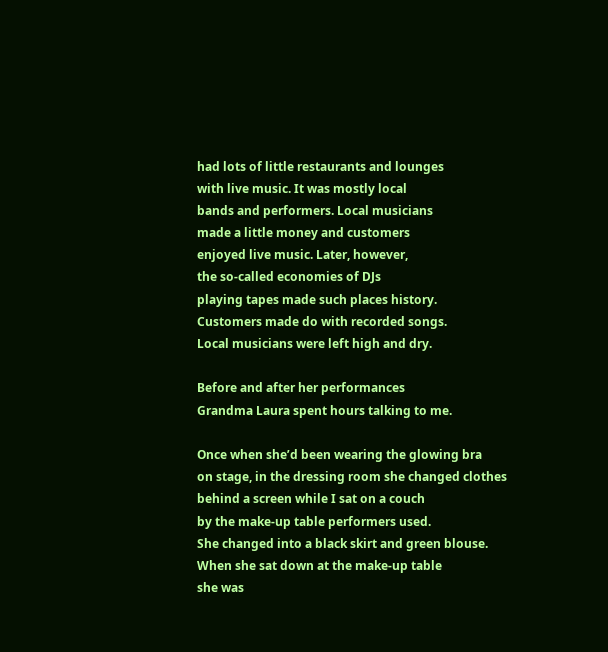had lots of little restaurants and lounges
with live music. It was mostly local
bands and performers. Local musicians
made a little money and customers
enjoyed live music. Later, however,
the so-called economies of DJs
playing tapes made such places history.
Customers made do with recorded songs.
Local musicians were left high and dry.

Before and after her performances
Grandma Laura spent hours talking to me.

Once when she’d been wearing the glowing bra
on stage, in the dressing room she changed clothes
behind a screen while I sat on a couch
by the make-up table performers used.
She changed into a black skirt and green blouse.
When she sat down at the make-up table
she was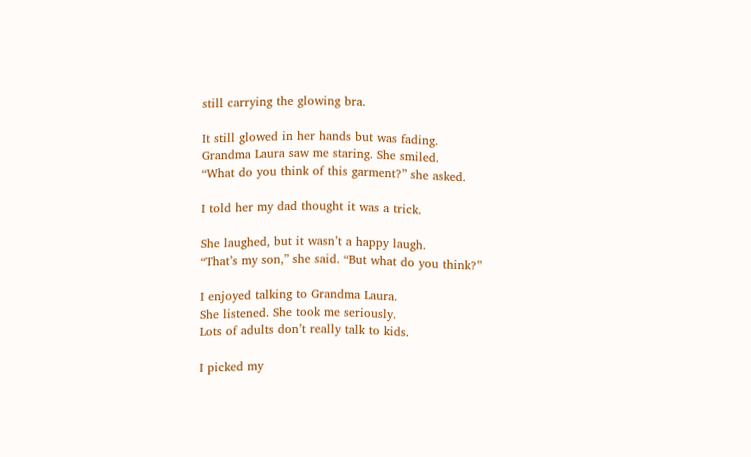still carrying the glowing bra.

It still glowed in her hands but was fading.
Grandma Laura saw me staring. She smiled.
“What do you think of this garment?” she asked.

I told her my dad thought it was a trick.

She laughed, but it wasn’t a happy laugh.
“That’s my son,” she said. “But what do you think?”

I enjoyed talking to Grandma Laura.
She listened. She took me seriously.
Lots of adults don’t really talk to kids.

I picked my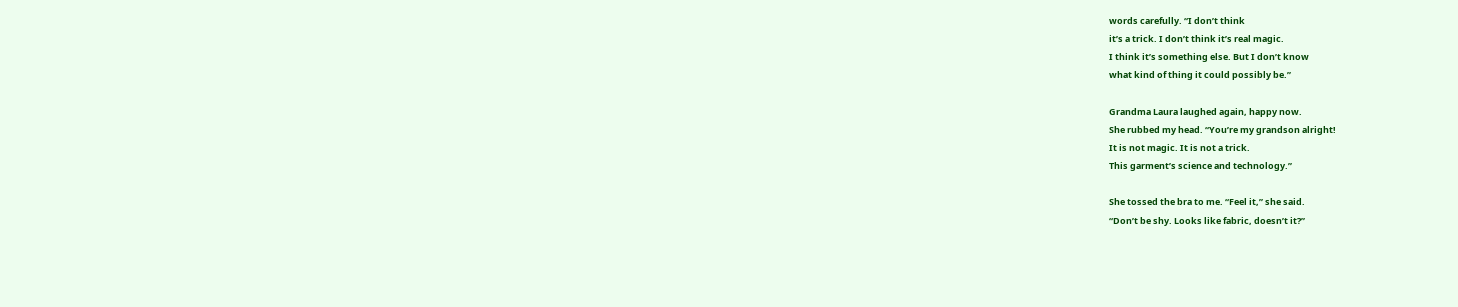words carefully. “I don’t think
it’s a trick. I don’t think it’s real magic.
I think it’s something else. But I don’t know
what kind of thing it could possibly be.”

Grandma Laura laughed again, happy now.
She rubbed my head. “You’re my grandson alright!
It is not magic. It is not a trick.
This garment’s science and technology.”

She tossed the bra to me. “Feel it,” she said.
“Don’t be shy. Looks like fabric, doesn’t it?”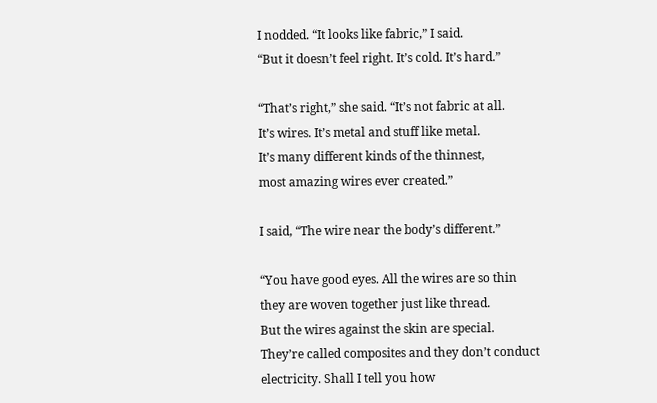I nodded. “It looks like fabric,” I said.
“But it doesn’t feel right. It’s cold. It’s hard.”

“That’s right,” she said. “It’s not fabric at all.
It’s wires. It’s metal and stuff like metal.
It’s many different kinds of the thinnest,
most amazing wires ever created.”

I said, “The wire near the body’s different.”

“You have good eyes. All the wires are so thin
they are woven together just like thread.
But the wires against the skin are special.
They’re called composites and they don’t conduct
electricity. Shall I tell you how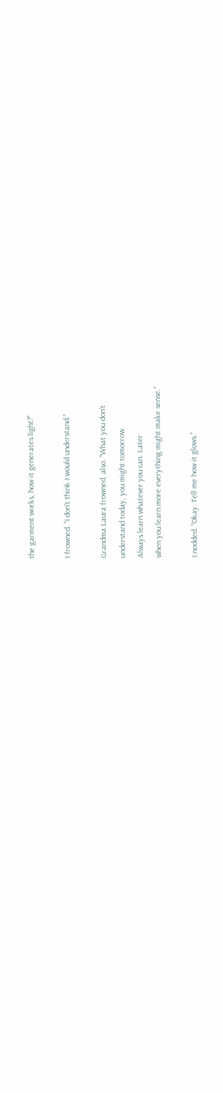the garment works, how it generates light?”

I frowned. “I don’t think I would understand.”

Grandma Laura frowned, also. “What you don’t
understand today, you might tomorrow.
Always learn whatever you can. Later
when you learn more everything might make sense.”

I nodded. “Okay. Tell me how it glows.”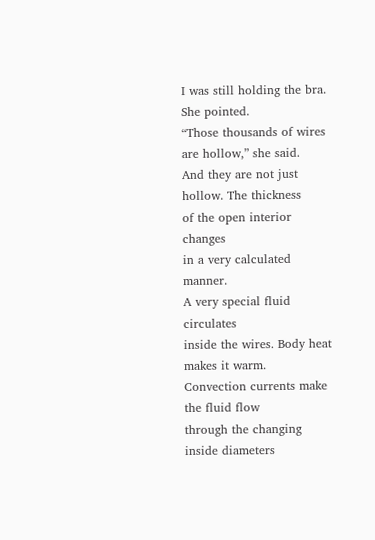I was still holding the bra. She pointed.
“Those thousands of wires are hollow,” she said.
And they are not just hollow. The thickness
of the open interior changes
in a very calculated manner.
A very special fluid circulates
inside the wires. Body heat makes it warm.
Convection currents make the fluid flow
through the changing inside diameters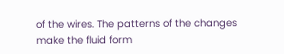of the wires. The patterns of the changes
make the fluid form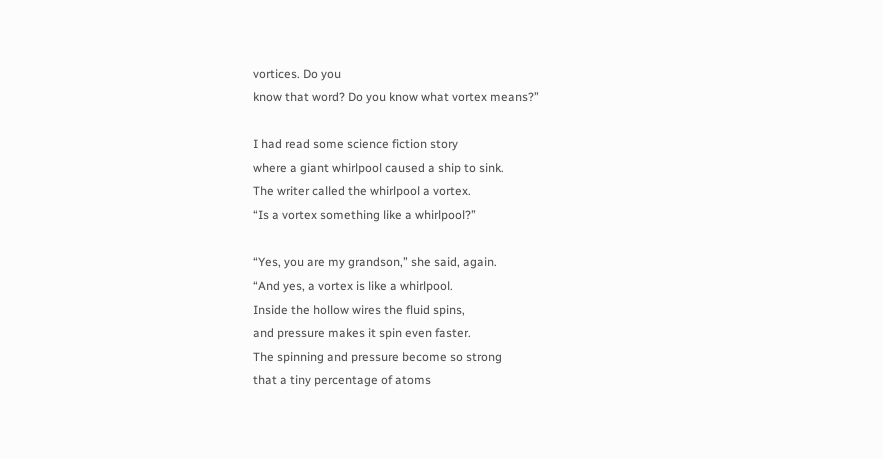vortices. Do you
know that word? Do you know what vortex means?”

I had read some science fiction story
where a giant whirlpool caused a ship to sink.
The writer called the whirlpool a vortex.
“Is a vortex something like a whirlpool?”

“Yes, you are my grandson,” she said, again.
“And yes, a vortex is like a whirlpool.
Inside the hollow wires the fluid spins,
and pressure makes it spin even faster.
The spinning and pressure become so strong
that a tiny percentage of atoms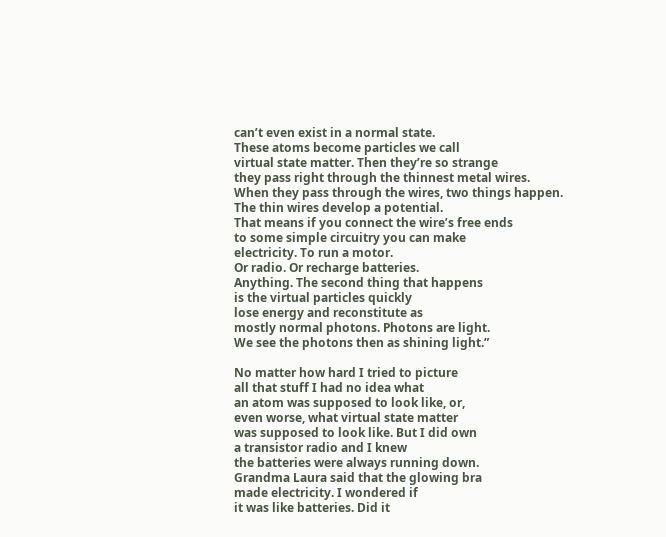can’t even exist in a normal state.
These atoms become particles we call
virtual state matter. Then they’re so strange
they pass right through the thinnest metal wires.
When they pass through the wires, two things happen.
The thin wires develop a potential.
That means if you connect the wire’s free ends
to some simple circuitry you can make
electricity. To run a motor.
Or radio. Or recharge batteries.
Anything. The second thing that happens
is the virtual particles quickly
lose energy and reconstitute as
mostly normal photons. Photons are light.
We see the photons then as shining light.”

No matter how hard I tried to picture
all that stuff I had no idea what
an atom was supposed to look like, or,
even worse, what virtual state matter
was supposed to look like. But I did own
a transistor radio and I knew
the batteries were always running down.
Grandma Laura said that the glowing bra
made electricity. I wondered if
it was like batteries. Did it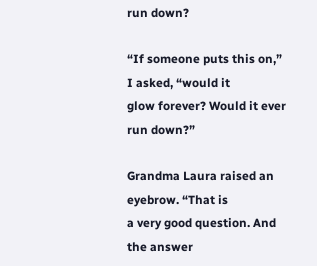run down?

“If someone puts this on,” I asked, “would it
glow forever? Would it ever run down?”

Grandma Laura raised an eyebrow. “That is
a very good question. And the answer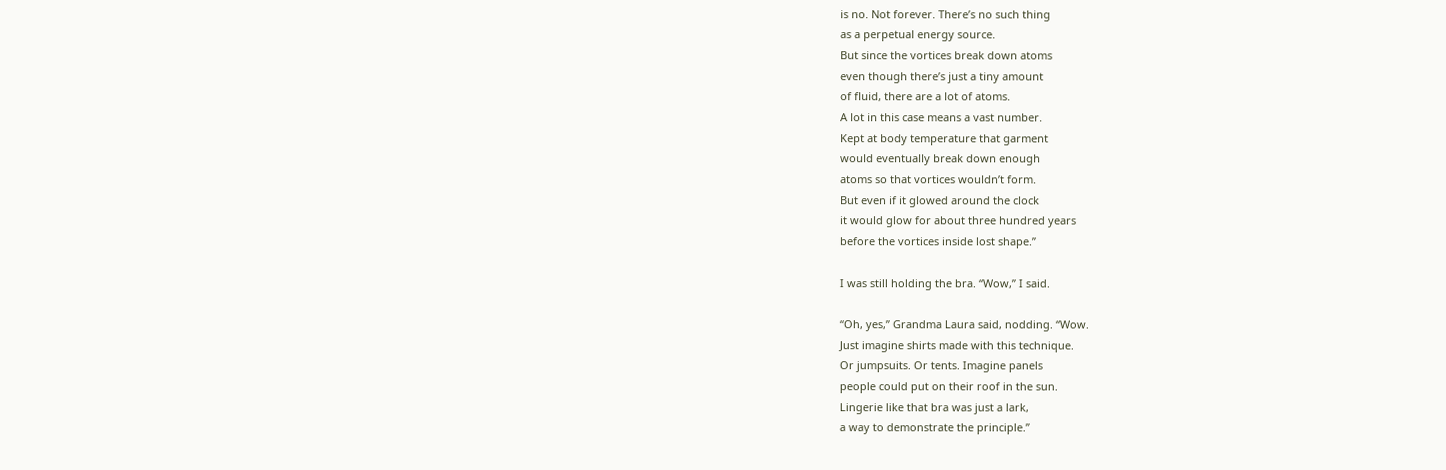is no. Not forever. There’s no such thing
as a perpetual energy source.
But since the vortices break down atoms
even though there’s just a tiny amount
of fluid, there are a lot of atoms.
A lot in this case means a vast number.
Kept at body temperature that garment
would eventually break down enough
atoms so that vortices wouldn’t form.
But even if it glowed around the clock
it would glow for about three hundred years
before the vortices inside lost shape.”

I was still holding the bra. “Wow,” I said.

“Oh, yes,” Grandma Laura said, nodding. “Wow.
Just imagine shirts made with this technique.
Or jumpsuits. Or tents. Imagine panels
people could put on their roof in the sun.
Lingerie like that bra was just a lark,
a way to demonstrate the principle.”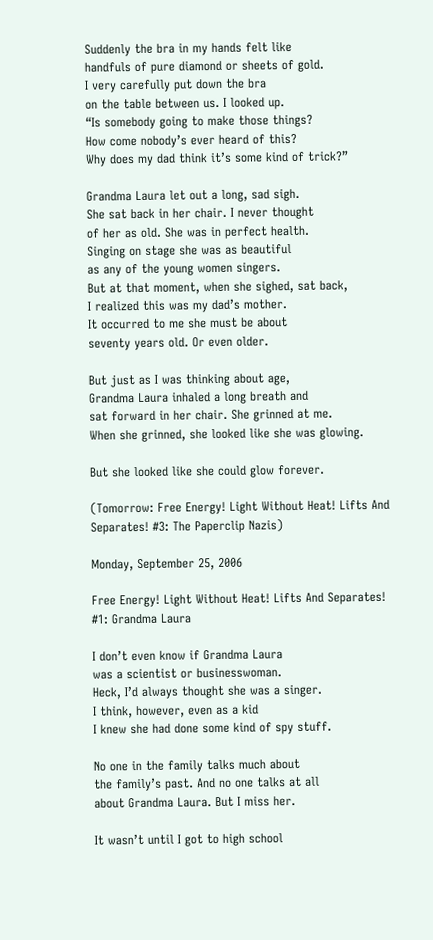Suddenly the bra in my hands felt like
handfuls of pure diamond or sheets of gold.
I very carefully put down the bra
on the table between us. I looked up.
“Is somebody going to make those things?
How come nobody’s ever heard of this?
Why does my dad think it’s some kind of trick?”

Grandma Laura let out a long, sad sigh.
She sat back in her chair. I never thought
of her as old. She was in perfect health.
Singing on stage she was as beautiful
as any of the young women singers.
But at that moment, when she sighed, sat back,
I realized this was my dad’s mother.
It occurred to me she must be about
seventy years old. Or even older.

But just as I was thinking about age,
Grandma Laura inhaled a long breath and
sat forward in her chair. She grinned at me.
When she grinned, she looked like she was glowing.

But she looked like she could glow forever.

(Tomorrow: Free Energy! Light Without Heat! Lifts And Separates! #3: The Paperclip Nazis)

Monday, September 25, 2006

Free Energy! Light Without Heat! Lifts And Separates! #1: Grandma Laura

I don’t even know if Grandma Laura
was a scientist or businesswoman.
Heck, I’d always thought she was a singer.
I think, however, even as a kid
I knew she had done some kind of spy stuff.

No one in the family talks much about
the family’s past. And no one talks at all
about Grandma Laura. But I miss her.

It wasn’t until I got to high school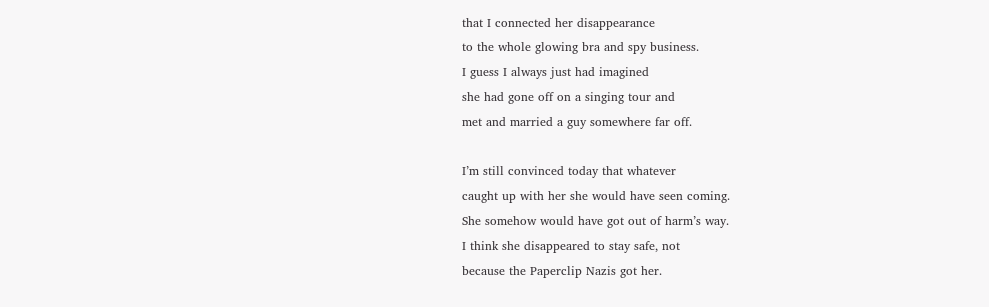that I connected her disappearance
to the whole glowing bra and spy business.
I guess I always just had imagined
she had gone off on a singing tour and
met and married a guy somewhere far off.

I’m still convinced today that whatever
caught up with her she would have seen coming.
She somehow would have got out of harm’s way.
I think she disappeared to stay safe, not
because the Paperclip Nazis got her.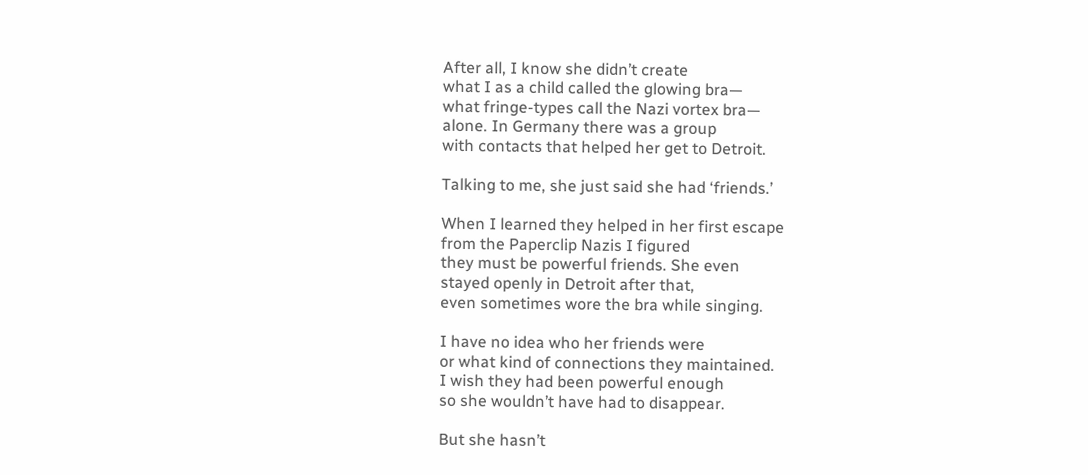After all, I know she didn’t create
what I as a child called the glowing bra—
what fringe-types call the Nazi vortex bra—
alone. In Germany there was a group
with contacts that helped her get to Detroit.

Talking to me, she just said she had ‘friends.’

When I learned they helped in her first escape
from the Paperclip Nazis I figured
they must be powerful friends. She even
stayed openly in Detroit after that,
even sometimes wore the bra while singing.

I have no idea who her friends were
or what kind of connections they maintained.
I wish they had been powerful enough
so she wouldn’t have had to disappear.

But she hasn’t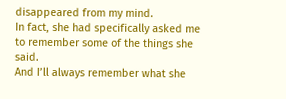disappeared from my mind.
In fact, she had specifically asked me
to remember some of the things she said.
And I’ll always remember what she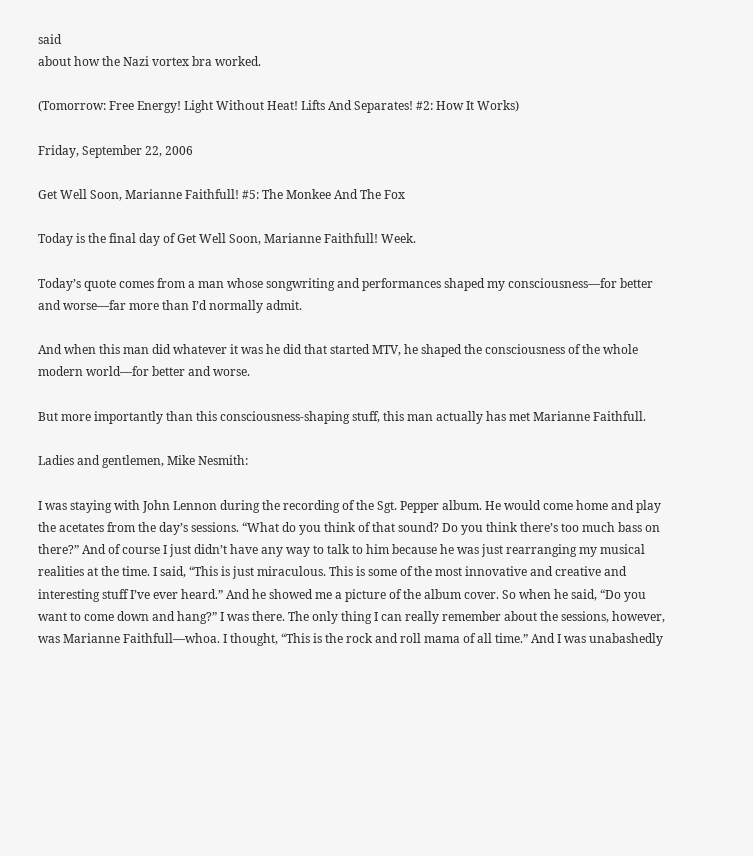said
about how the Nazi vortex bra worked.

(Tomorrow: Free Energy! Light Without Heat! Lifts And Separates! #2: How It Works)

Friday, September 22, 2006

Get Well Soon, Marianne Faithfull! #5: The Monkee And The Fox

Today is the final day of Get Well Soon, Marianne Faithfull! Week.

Today’s quote comes from a man whose songwriting and performances shaped my consciousness—for better and worse—far more than I’d normally admit.

And when this man did whatever it was he did that started MTV, he shaped the consciousness of the whole modern world—for better and worse.

But more importantly than this consciousness-shaping stuff, this man actually has met Marianne Faithfull.

Ladies and gentlemen, Mike Nesmith:

I was staying with John Lennon during the recording of the Sgt. Pepper album. He would come home and play the acetates from the day’s sessions. “What do you think of that sound? Do you think there’s too much bass on there?” And of course I just didn’t have any way to talk to him because he was just rearranging my musical realities at the time. I said, “This is just miraculous. This is some of the most innovative and creative and interesting stuff I’ve ever heard.” And he showed me a picture of the album cover. So when he said, “Do you want to come down and hang?” I was there. The only thing I can really remember about the sessions, however, was Marianne Faithfull—whoa. I thought, “This is the rock and roll mama of all time.” And I was unabashedly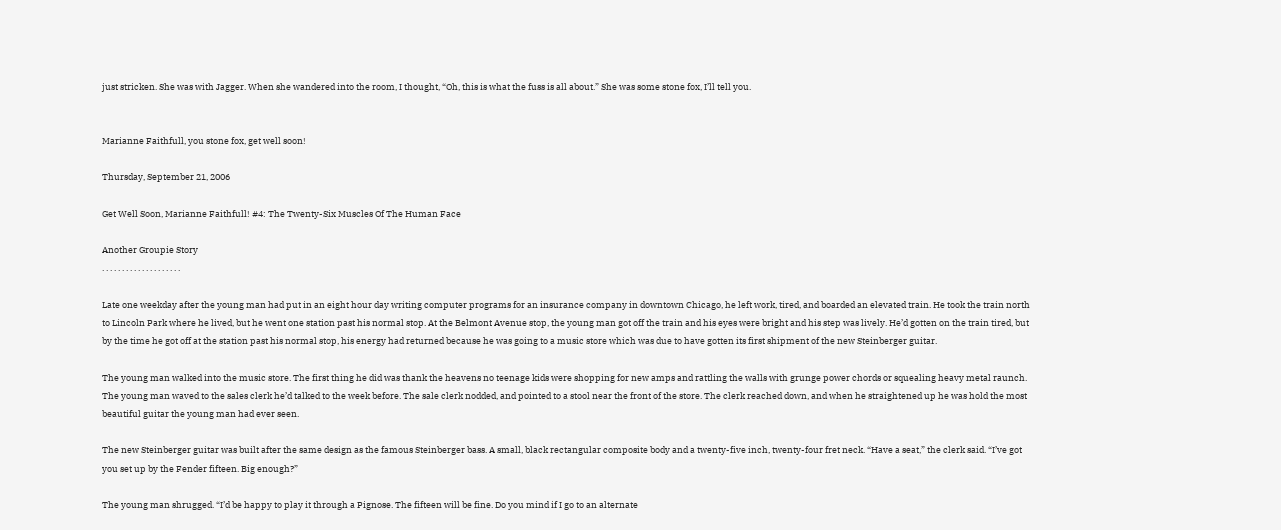just stricken. She was with Jagger. When she wandered into the room, I thought, “Oh, this is what the fuss is all about.” She was some stone fox, I’ll tell you.


Marianne Faithfull, you stone fox, get well soon!

Thursday, September 21, 2006

Get Well Soon, Marianne Faithfull! #4: The Twenty-Six Muscles Of The Human Face

Another Groupie Story
. . . . . . . . . . . . . . . . . . . .

Late one weekday after the young man had put in an eight hour day writing computer programs for an insurance company in downtown Chicago, he left work, tired, and boarded an elevated train. He took the train north to Lincoln Park where he lived, but he went one station past his normal stop. At the Belmont Avenue stop, the young man got off the train and his eyes were bright and his step was lively. He’d gotten on the train tired, but by the time he got off at the station past his normal stop, his energy had returned because he was going to a music store which was due to have gotten its first shipment of the new Steinberger guitar.

The young man walked into the music store. The first thing he did was thank the heavens no teenage kids were shopping for new amps and rattling the walls with grunge power chords or squealing heavy metal raunch. The young man waved to the sales clerk he’d talked to the week before. The sale clerk nodded, and pointed to a stool near the front of the store. The clerk reached down, and when he straightened up he was hold the most beautiful guitar the young man had ever seen.

The new Steinberger guitar was built after the same design as the famous Steinberger bass. A small, black rectangular composite body and a twenty-five inch, twenty-four fret neck. “Have a seat,” the clerk said. “I’ve got you set up by the Fender fifteen. Big enough?”

The young man shrugged. “I’d be happy to play it through a Pignose. The fifteen will be fine. Do you mind if I go to an alternate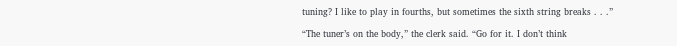tuning? I like to play in fourths, but sometimes the sixth string breaks . . .”

“The tuner’s on the body,” the clerk said. “Go for it. I don’t think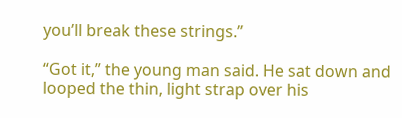you’ll break these strings.”

“Got it,” the young man said. He sat down and looped the thin, light strap over his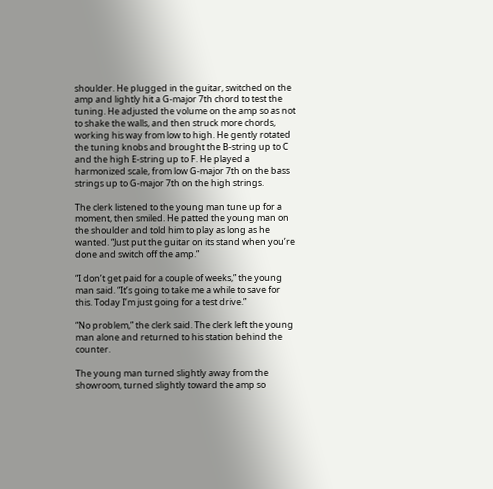shoulder. He plugged in the guitar, switched on the amp and lightly hit a G-major 7th chord to test the tuning. He adjusted the volume on the amp so as not to shake the walls, and then struck more chords, working his way from low to high. He gently rotated the tuning knobs and brought the B-string up to C and the high E-string up to F. He played a harmonized scale, from low G-major 7th on the bass strings up to G-major 7th on the high strings.

The clerk listened to the young man tune up for a moment, then smiled. He patted the young man on the shoulder and told him to play as long as he wanted. “Just put the guitar on its stand when you’re done and switch off the amp.”

“I don’t get paid for a couple of weeks,” the young man said. “It’s going to take me a while to save for this. Today I’m just going for a test drive.”

“No problem,” the clerk said. The clerk left the young man alone and returned to his station behind the counter.

The young man turned slightly away from the showroom, turned slightly toward the amp so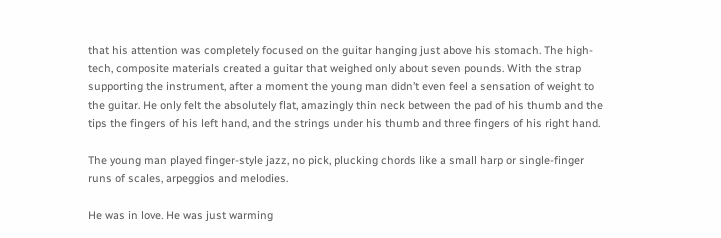that his attention was completely focused on the guitar hanging just above his stomach. The high-tech, composite materials created a guitar that weighed only about seven pounds. With the strap supporting the instrument, after a moment the young man didn’t even feel a sensation of weight to the guitar. He only felt the absolutely flat, amazingly thin neck between the pad of his thumb and the tips the fingers of his left hand, and the strings under his thumb and three fingers of his right hand.

The young man played finger-style jazz, no pick, plucking chords like a small harp or single-finger runs of scales, arpeggios and melodies.

He was in love. He was just warming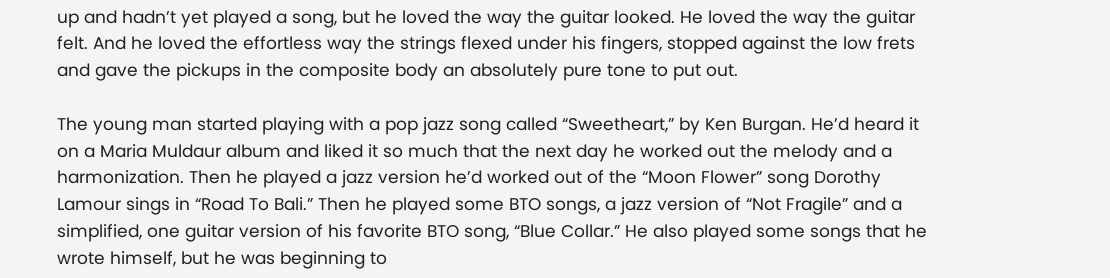up and hadn’t yet played a song, but he loved the way the guitar looked. He loved the way the guitar felt. And he loved the effortless way the strings flexed under his fingers, stopped against the low frets and gave the pickups in the composite body an absolutely pure tone to put out.

The young man started playing with a pop jazz song called “Sweetheart,” by Ken Burgan. He’d heard it on a Maria Muldaur album and liked it so much that the next day he worked out the melody and a harmonization. Then he played a jazz version he’d worked out of the “Moon Flower” song Dorothy Lamour sings in “Road To Bali.” Then he played some BTO songs, a jazz version of “Not Fragile” and a simplified, one guitar version of his favorite BTO song, “Blue Collar.” He also played some songs that he wrote himself, but he was beginning to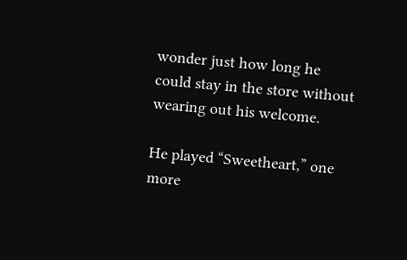wonder just how long he could stay in the store without wearing out his welcome.

He played “Sweetheart,” one more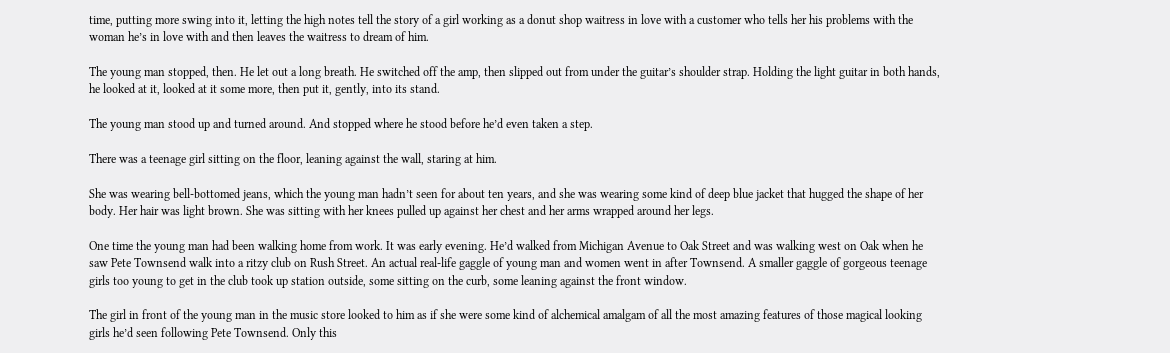time, putting more swing into it, letting the high notes tell the story of a girl working as a donut shop waitress in love with a customer who tells her his problems with the woman he’s in love with and then leaves the waitress to dream of him.

The young man stopped, then. He let out a long breath. He switched off the amp, then slipped out from under the guitar’s shoulder strap. Holding the light guitar in both hands, he looked at it, looked at it some more, then put it, gently, into its stand.

The young man stood up and turned around. And stopped where he stood before he’d even taken a step.

There was a teenage girl sitting on the floor, leaning against the wall, staring at him.

She was wearing bell-bottomed jeans, which the young man hadn’t seen for about ten years, and she was wearing some kind of deep blue jacket that hugged the shape of her body. Her hair was light brown. She was sitting with her knees pulled up against her chest and her arms wrapped around her legs.

One time the young man had been walking home from work. It was early evening. He’d walked from Michigan Avenue to Oak Street and was walking west on Oak when he saw Pete Townsend walk into a ritzy club on Rush Street. An actual real-life gaggle of young man and women went in after Townsend. A smaller gaggle of gorgeous teenage girls too young to get in the club took up station outside, some sitting on the curb, some leaning against the front window.

The girl in front of the young man in the music store looked to him as if she were some kind of alchemical amalgam of all the most amazing features of those magical looking girls he’d seen following Pete Townsend. Only this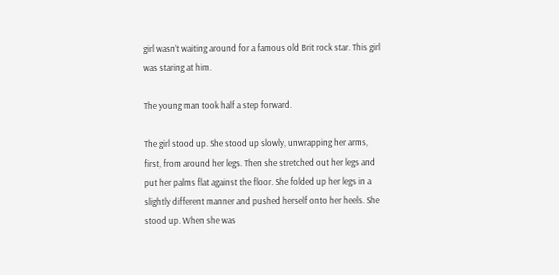girl wasn’t waiting around for a famous old Brit rock star. This girl was staring at him.

The young man took half a step forward.

The girl stood up. She stood up slowly, unwrapping her arms, first, from around her legs. Then she stretched out her legs and put her palms flat against the floor. She folded up her legs in a slightly different manner and pushed herself onto her heels. She stood up. When she was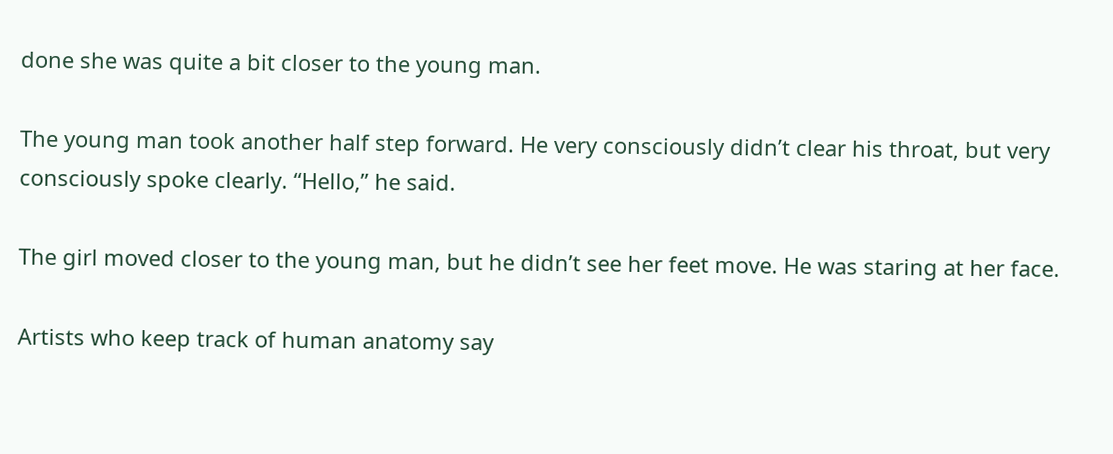done she was quite a bit closer to the young man.

The young man took another half step forward. He very consciously didn’t clear his throat, but very consciously spoke clearly. “Hello,” he said.

The girl moved closer to the young man, but he didn’t see her feet move. He was staring at her face.

Artists who keep track of human anatomy say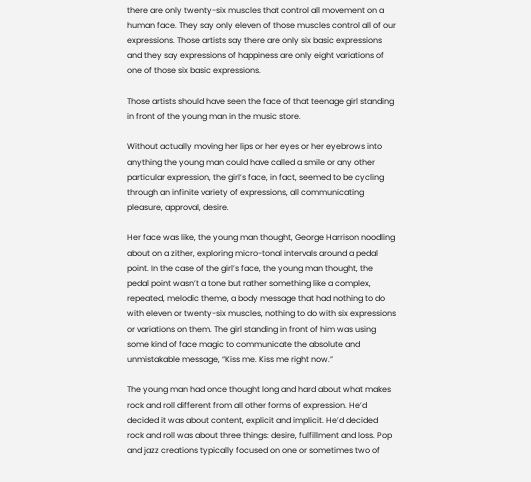there are only twenty-six muscles that control all movement on a human face. They say only eleven of those muscles control all of our expressions. Those artists say there are only six basic expressions and they say expressions of happiness are only eight variations of one of those six basic expressions.

Those artists should have seen the face of that teenage girl standing in front of the young man in the music store.

Without actually moving her lips or her eyes or her eyebrows into anything the young man could have called a smile or any other particular expression, the girl’s face, in fact, seemed to be cycling through an infinite variety of expressions, all communicating pleasure, approval, desire.

Her face was like, the young man thought, George Harrison noodling about on a zither, exploring micro-tonal intervals around a pedal point. In the case of the girl’s face, the young man thought, the pedal point wasn’t a tone but rather something like a complex, repeated, melodic theme, a body message that had nothing to do with eleven or twenty-six muscles, nothing to do with six expressions or variations on them. The girl standing in front of him was using some kind of face magic to communicate the absolute and unmistakable message, “Kiss me. Kiss me right now.”

The young man had once thought long and hard about what makes rock and roll different from all other forms of expression. He’d decided it was about content, explicit and implicit. He’d decided rock and roll was about three things: desire, fulfillment and loss. Pop and jazz creations typically focused on one or sometimes two of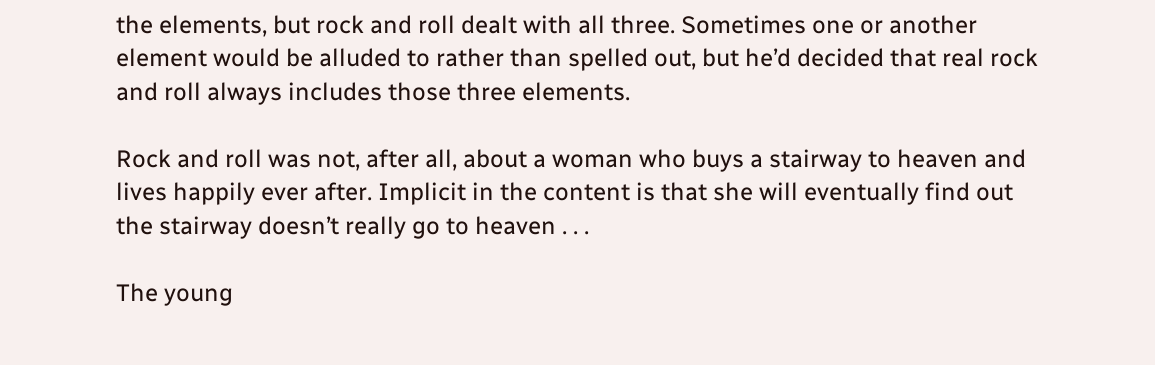the elements, but rock and roll dealt with all three. Sometimes one or another element would be alluded to rather than spelled out, but he’d decided that real rock and roll always includes those three elements.

Rock and roll was not, after all, about a woman who buys a stairway to heaven and lives happily ever after. Implicit in the content is that she will eventually find out the stairway doesn’t really go to heaven . . .

The young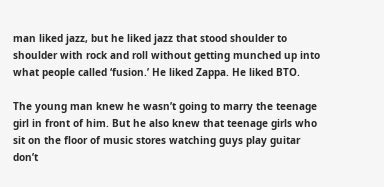man liked jazz, but he liked jazz that stood shoulder to shoulder with rock and roll without getting munched up into what people called ‘fusion.’ He liked Zappa. He liked BTO.

The young man knew he wasn’t going to marry the teenage girl in front of him. But he also knew that teenage girls who sit on the floor of music stores watching guys play guitar don’t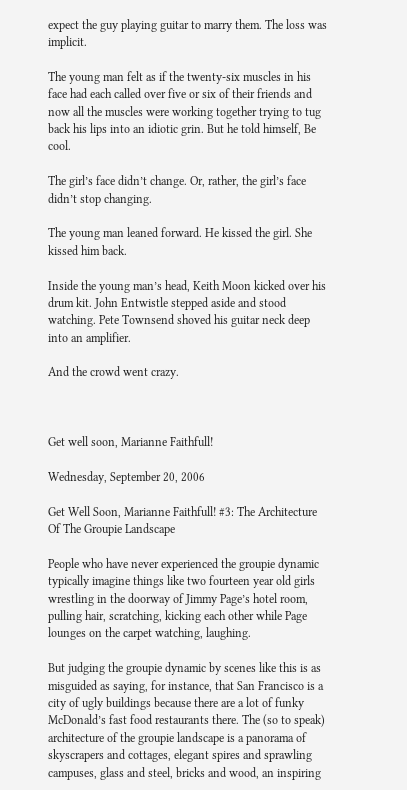expect the guy playing guitar to marry them. The loss was implicit.

The young man felt as if the twenty-six muscles in his face had each called over five or six of their friends and now all the muscles were working together trying to tug back his lips into an idiotic grin. But he told himself, Be cool.

The girl’s face didn’t change. Or, rather, the girl’s face didn’t stop changing.

The young man leaned forward. He kissed the girl. She kissed him back.

Inside the young man’s head, Keith Moon kicked over his drum kit. John Entwistle stepped aside and stood watching. Pete Townsend shoved his guitar neck deep into an amplifier.

And the crowd went crazy.



Get well soon, Marianne Faithfull!

Wednesday, September 20, 2006

Get Well Soon, Marianne Faithfull! #3: The Architecture Of The Groupie Landscape

People who have never experienced the groupie dynamic typically imagine things like two fourteen year old girls wrestling in the doorway of Jimmy Page’s hotel room, pulling hair, scratching, kicking each other while Page lounges on the carpet watching, laughing.

But judging the groupie dynamic by scenes like this is as misguided as saying, for instance, that San Francisco is a city of ugly buildings because there are a lot of funky McDonald’s fast food restaurants there. The (so to speak) architecture of the groupie landscape is a panorama of skyscrapers and cottages, elegant spires and sprawling campuses, glass and steel, bricks and wood, an inspiring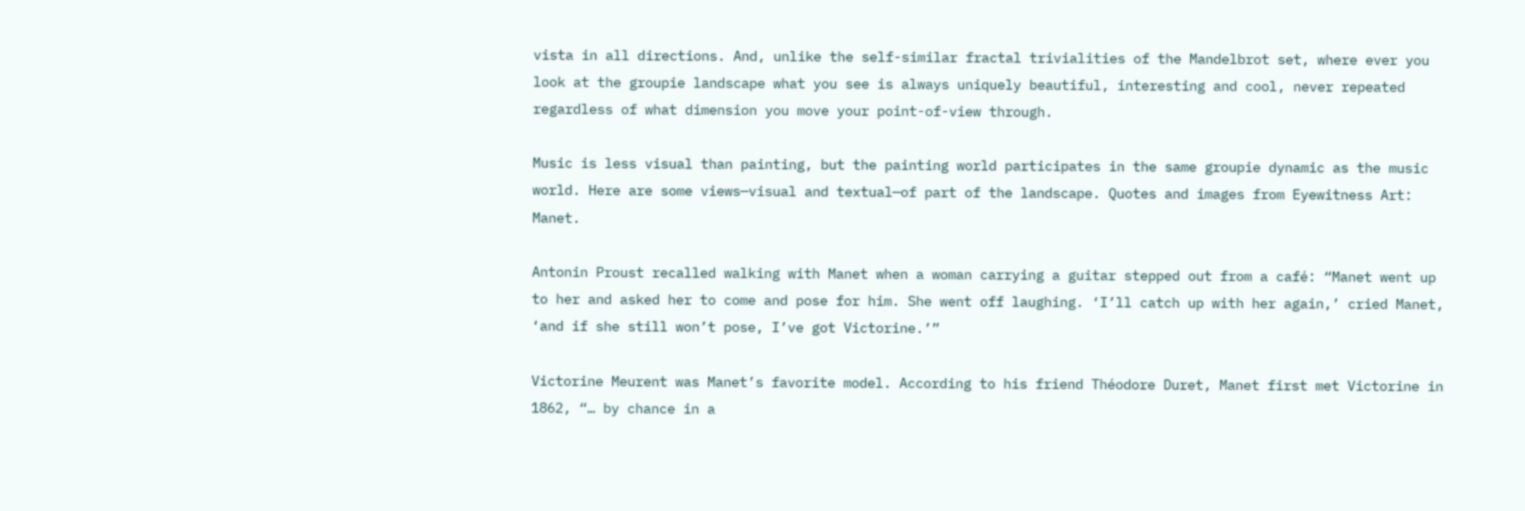vista in all directions. And, unlike the self-similar fractal trivialities of the Mandelbrot set, where ever you look at the groupie landscape what you see is always uniquely beautiful, interesting and cool, never repeated regardless of what dimension you move your point-of-view through.

Music is less visual than painting, but the painting world participates in the same groupie dynamic as the music world. Here are some views—visual and textual—of part of the landscape. Quotes and images from Eyewitness Art: Manet.

Antonin Proust recalled walking with Manet when a woman carrying a guitar stepped out from a café: “Manet went up to her and asked her to come and pose for him. She went off laughing. ‘I’ll catch up with her again,’ cried Manet, ‘and if she still won’t pose, I’ve got Victorine.’”

Victorine Meurent was Manet’s favorite model. According to his friend Théodore Duret, Manet first met Victorine in 1862, “… by chance in a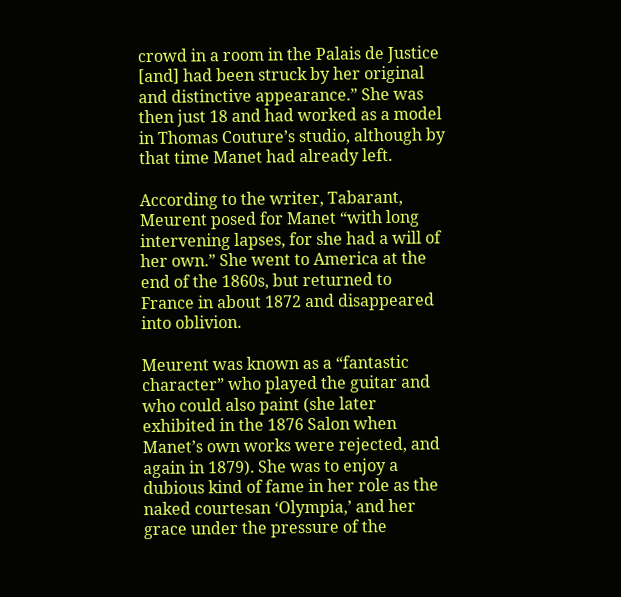crowd in a room in the Palais de Justice [and] had been struck by her original and distinctive appearance.” She was then just 18 and had worked as a model in Thomas Couture’s studio, although by that time Manet had already left.

According to the writer, Tabarant, Meurent posed for Manet “with long intervening lapses, for she had a will of her own.” She went to America at the end of the 1860s, but returned to France in about 1872 and disappeared into oblivion.

Meurent was known as a “fantastic character” who played the guitar and who could also paint (she later exhibited in the 1876 Salon when Manet’s own works were rejected, and again in 1879). She was to enjoy a dubious kind of fame in her role as the naked courtesan ‘Olympia,’ and her grace under the pressure of the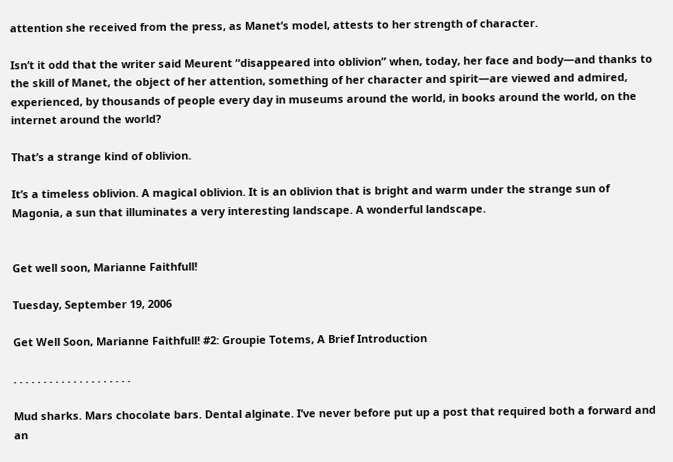attention she received from the press, as Manet’s model, attests to her strength of character.

Isn’t it odd that the writer said Meurent “disappeared into oblivion” when, today, her face and body—and thanks to the skill of Manet, the object of her attention, something of her character and spirit—are viewed and admired, experienced, by thousands of people every day in museums around the world, in books around the world, on the internet around the world?

That’s a strange kind of oblivion.

It’s a timeless oblivion. A magical oblivion. It is an oblivion that is bright and warm under the strange sun of Magonia, a sun that illuminates a very interesting landscape. A wonderful landscape.


Get well soon, Marianne Faithfull!

Tuesday, September 19, 2006

Get Well Soon, Marianne Faithfull! #2: Groupie Totems, A Brief Introduction

. . . . . . . . . . . . . . . . . . . .

Mud sharks. Mars chocolate bars. Dental alginate. I’ve never before put up a post that required both a forward and an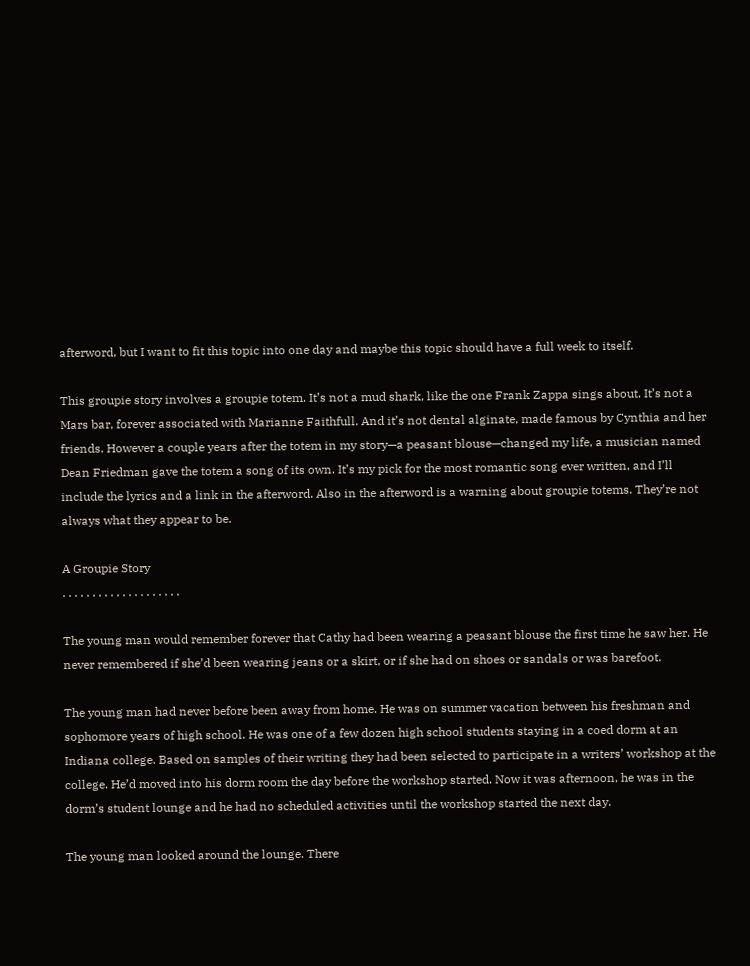afterword, but I want to fit this topic into one day and maybe this topic should have a full week to itself.

This groupie story involves a groupie totem. It’s not a mud shark, like the one Frank Zappa sings about. It’s not a Mars bar, forever associated with Marianne Faithfull. And it’s not dental alginate, made famous by Cynthia and her friends. However a couple years after the totem in my story—a peasant blouse—changed my life, a musician named Dean Friedman gave the totem a song of its own. It’s my pick for the most romantic song ever written, and I’ll include the lyrics and a link in the afterword. Also in the afterword is a warning about groupie totems. They’re not always what they appear to be.

A Groupie Story
. . . . . . . . . . . . . . . . . . . .

The young man would remember forever that Cathy had been wearing a peasant blouse the first time he saw her. He never remembered if she’d been wearing jeans or a skirt, or if she had on shoes or sandals or was barefoot.

The young man had never before been away from home. He was on summer vacation between his freshman and sophomore years of high school. He was one of a few dozen high school students staying in a coed dorm at an Indiana college. Based on samples of their writing they had been selected to participate in a writers’ workshop at the college. He’d moved into his dorm room the day before the workshop started. Now it was afternoon, he was in the dorm’s student lounge and he had no scheduled activities until the workshop started the next day.

The young man looked around the lounge. There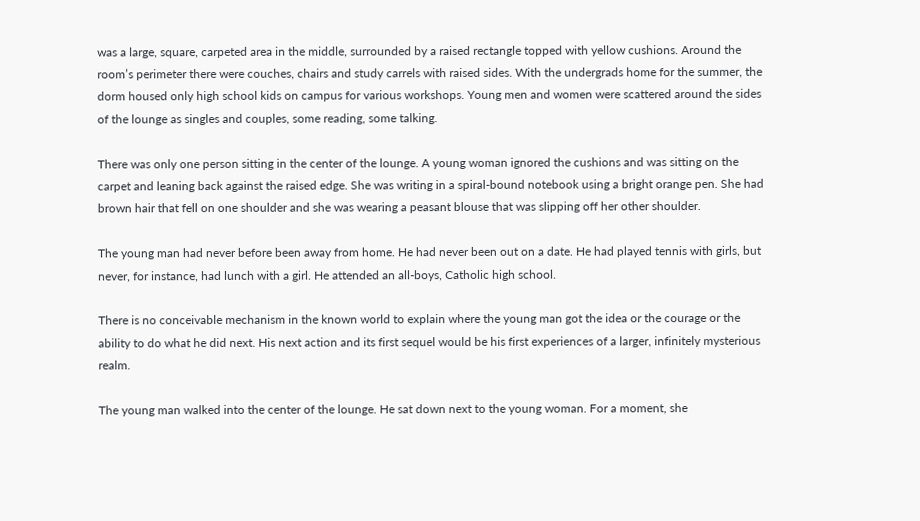was a large, square, carpeted area in the middle, surrounded by a raised rectangle topped with yellow cushions. Around the room’s perimeter there were couches, chairs and study carrels with raised sides. With the undergrads home for the summer, the dorm housed only high school kids on campus for various workshops. Young men and women were scattered around the sides of the lounge as singles and couples, some reading, some talking.

There was only one person sitting in the center of the lounge. A young woman ignored the cushions and was sitting on the carpet and leaning back against the raised edge. She was writing in a spiral-bound notebook using a bright orange pen. She had brown hair that fell on one shoulder and she was wearing a peasant blouse that was slipping off her other shoulder.

The young man had never before been away from home. He had never been out on a date. He had played tennis with girls, but never, for instance, had lunch with a girl. He attended an all-boys, Catholic high school.

There is no conceivable mechanism in the known world to explain where the young man got the idea or the courage or the ability to do what he did next. His next action and its first sequel would be his first experiences of a larger, infinitely mysterious realm.

The young man walked into the center of the lounge. He sat down next to the young woman. For a moment, she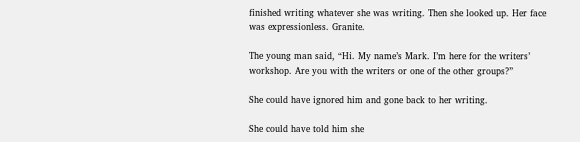finished writing whatever she was writing. Then she looked up. Her face was expressionless. Granite.

The young man said, “Hi. My name’s Mark. I’m here for the writers’ workshop. Are you with the writers or one of the other groups?”

She could have ignored him and gone back to her writing.

She could have told him she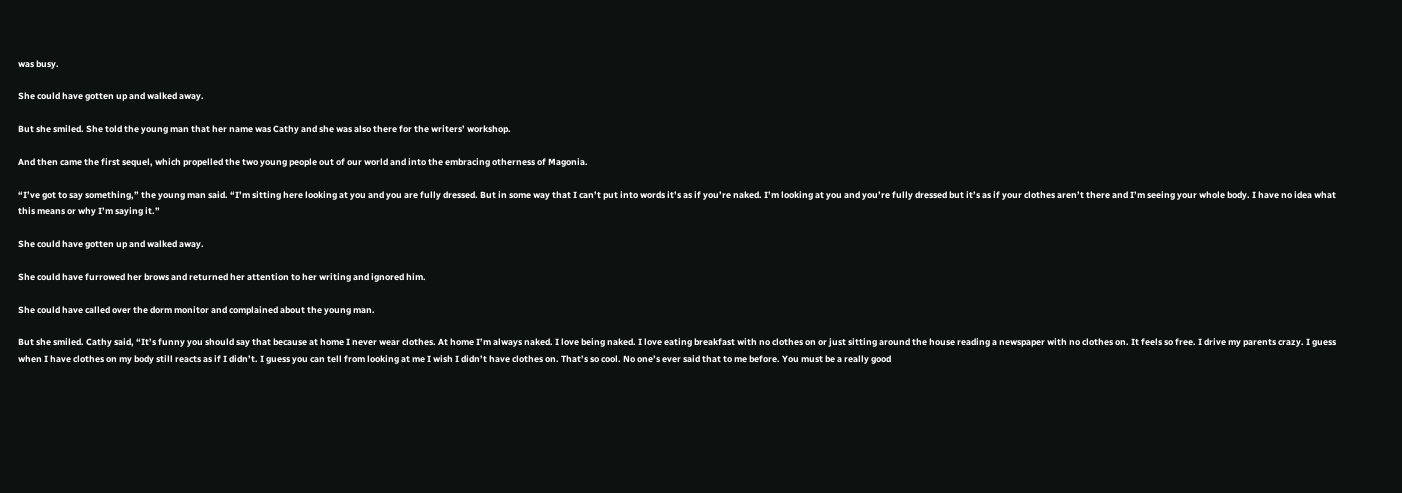was busy.

She could have gotten up and walked away.

But she smiled. She told the young man that her name was Cathy and she was also there for the writers’ workshop.

And then came the first sequel, which propelled the two young people out of our world and into the embracing otherness of Magonia.

“I’ve got to say something,” the young man said. “I’m sitting here looking at you and you are fully dressed. But in some way that I can’t put into words it’s as if you’re naked. I’m looking at you and you’re fully dressed but it’s as if your clothes aren’t there and I’m seeing your whole body. I have no idea what this means or why I’m saying it.”

She could have gotten up and walked away.

She could have furrowed her brows and returned her attention to her writing and ignored him.

She could have called over the dorm monitor and complained about the young man.

But she smiled. Cathy said, “It’s funny you should say that because at home I never wear clothes. At home I’m always naked. I love being naked. I love eating breakfast with no clothes on or just sitting around the house reading a newspaper with no clothes on. It feels so free. I drive my parents crazy. I guess when I have clothes on my body still reacts as if I didn’t. I guess you can tell from looking at me I wish I didn’t have clothes on. That’s so cool. No one’s ever said that to me before. You must be a really good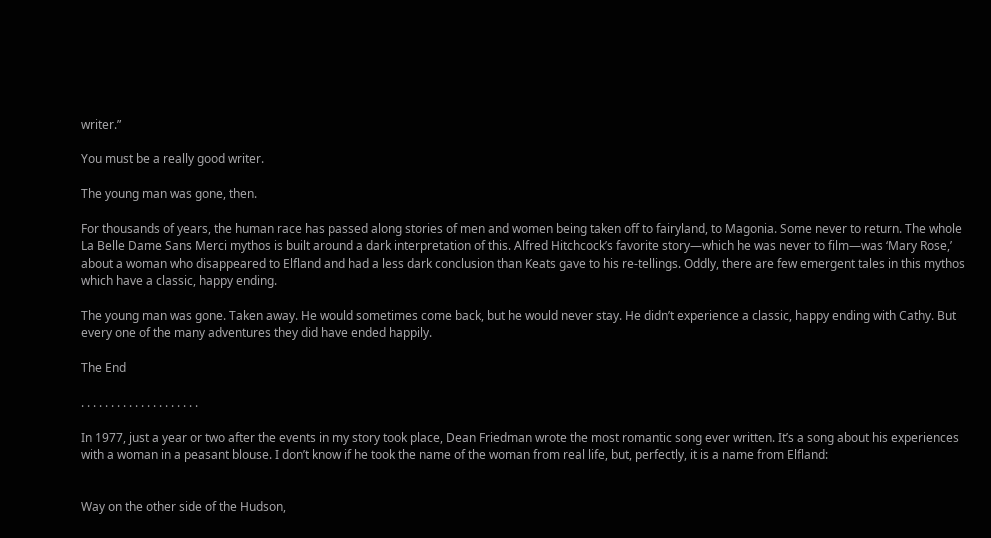writer.”

You must be a really good writer.

The young man was gone, then.

For thousands of years, the human race has passed along stories of men and women being taken off to fairyland, to Magonia. Some never to return. The whole La Belle Dame Sans Merci mythos is built around a dark interpretation of this. Alfred Hitchcock’s favorite story—which he was never to film—was ‘Mary Rose,’ about a woman who disappeared to Elfland and had a less dark conclusion than Keats gave to his re-tellings. Oddly, there are few emergent tales in this mythos which have a classic, happy ending.

The young man was gone. Taken away. He would sometimes come back, but he would never stay. He didn’t experience a classic, happy ending with Cathy. But every one of the many adventures they did have ended happily.

The End

. . . . . . . . . . . . . . . . . . . .

In 1977, just a year or two after the events in my story took place, Dean Friedman wrote the most romantic song ever written. It’s a song about his experiences with a woman in a peasant blouse. I don’t know if he took the name of the woman from real life, but, perfectly, it is a name from Elfland:


Way on the other side of the Hudson,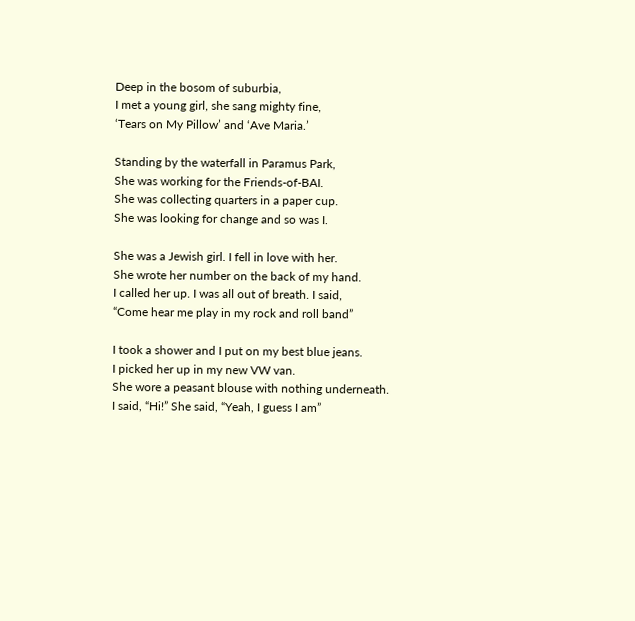Deep in the bosom of suburbia,
I met a young girl, she sang mighty fine,
‘Tears on My Pillow’ and ‘Ave Maria.’

Standing by the waterfall in Paramus Park,
She was working for the Friends-of-BAI.
She was collecting quarters in a paper cup.
She was looking for change and so was I.

She was a Jewish girl. I fell in love with her.
She wrote her number on the back of my hand.
I called her up. I was all out of breath. I said,
“Come hear me play in my rock and roll band”

I took a shower and I put on my best blue jeans.
I picked her up in my new VW van.
She wore a peasant blouse with nothing underneath.
I said, “Hi!” She said, “Yeah, I guess I am”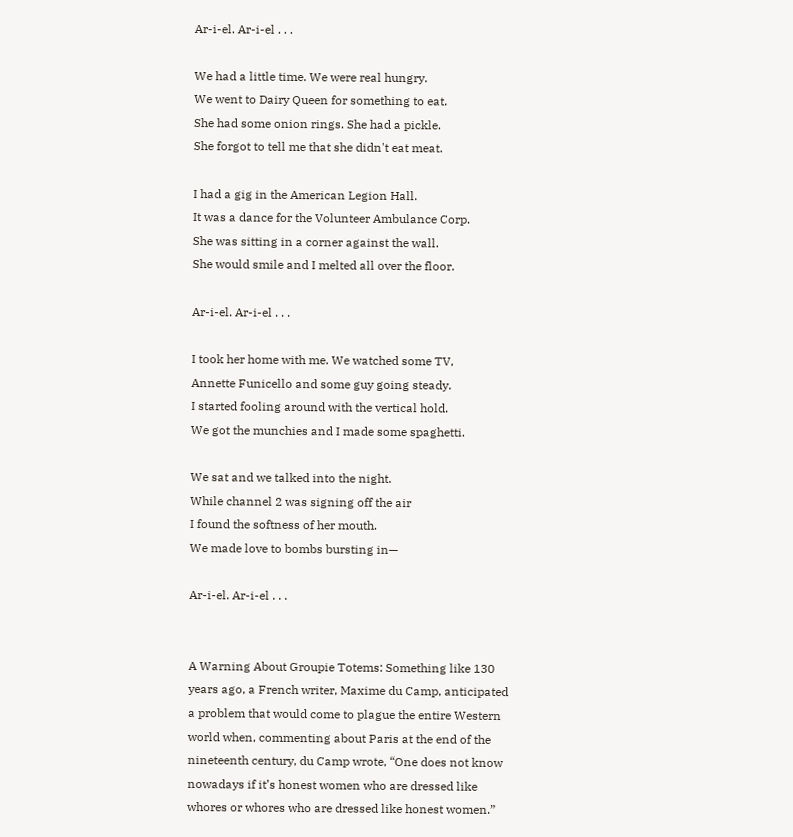Ar-i-el. Ar-i-el . . .

We had a little time. We were real hungry.
We went to Dairy Queen for something to eat.
She had some onion rings. She had a pickle.
She forgot to tell me that she didn't eat meat.

I had a gig in the American Legion Hall.
It was a dance for the Volunteer Ambulance Corp.
She was sitting in a corner against the wall.
She would smile and I melted all over the floor.

Ar-i-el. Ar-i-el . . .

I took her home with me. We watched some TV,
Annette Funicello and some guy going steady.
I started fooling around with the vertical hold.
We got the munchies and I made some spaghetti.

We sat and we talked into the night.
While channel 2 was signing off the air
I found the softness of her mouth.
We made love to bombs bursting in—

Ar-i-el. Ar-i-el . . .


A Warning About Groupie Totems: Something like 130 years ago, a French writer, Maxime du Camp, anticipated a problem that would come to plague the entire Western world when, commenting about Paris at the end of the nineteenth century, du Camp wrote, “One does not know nowadays if it’s honest women who are dressed like whores or whores who are dressed like honest women.”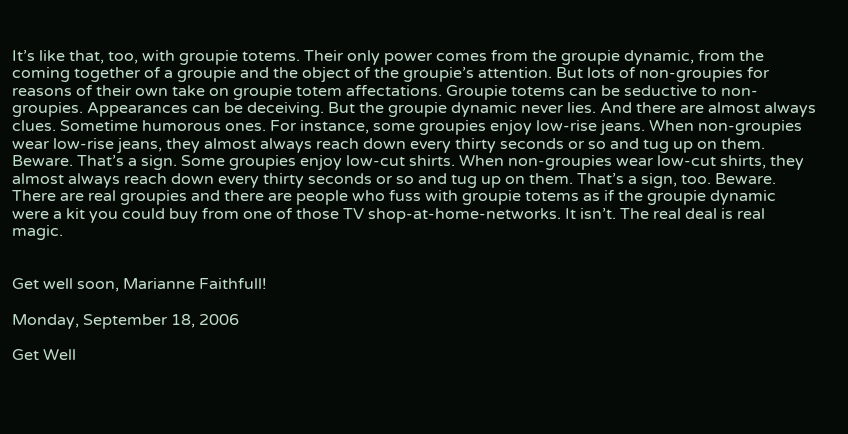It’s like that, too, with groupie totems. Their only power comes from the groupie dynamic, from the coming together of a groupie and the object of the groupie’s attention. But lots of non-groupies for reasons of their own take on groupie totem affectations. Groupie totems can be seductive to non-groupies. Appearances can be deceiving. But the groupie dynamic never lies. And there are almost always clues. Sometime humorous ones. For instance, some groupies enjoy low-rise jeans. When non-groupies wear low-rise jeans, they almost always reach down every thirty seconds or so and tug up on them. Beware. That’s a sign. Some groupies enjoy low-cut shirts. When non-groupies wear low-cut shirts, they almost always reach down every thirty seconds or so and tug up on them. That’s a sign, too. Beware. There are real groupies and there are people who fuss with groupie totems as if the groupie dynamic were a kit you could buy from one of those TV shop-at-home-networks. It isn’t. The real deal is real magic.


Get well soon, Marianne Faithfull!

Monday, September 18, 2006

Get Well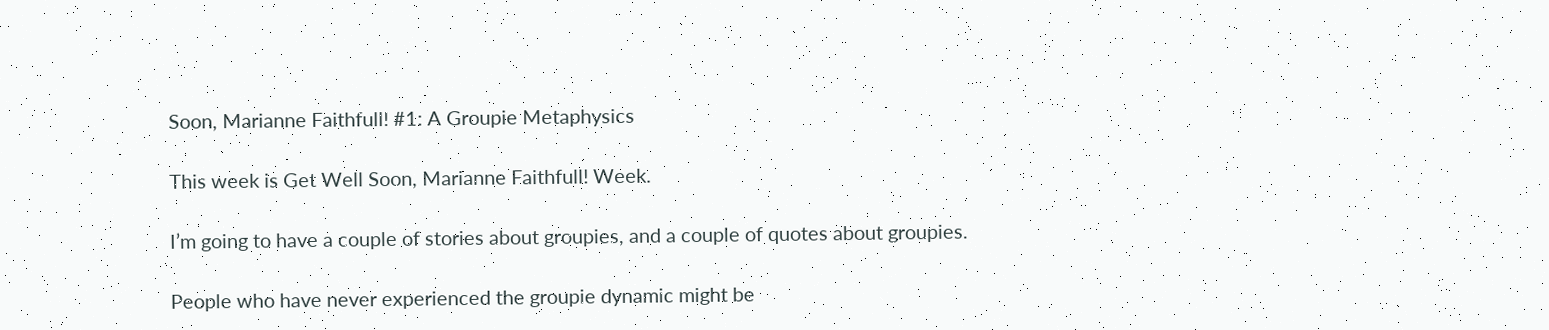Soon, Marianne Faithfull! #1: A Groupie Metaphysics

This week is Get Well Soon, Marianne Faithfull! Week.

I’m going to have a couple of stories about groupies, and a couple of quotes about groupies.

People who have never experienced the groupie dynamic might be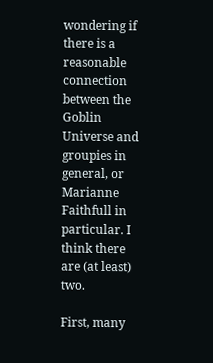wondering if there is a reasonable connection between the Goblin Universe and groupies in general, or Marianne Faithfull in particular. I think there are (at least) two.

First, many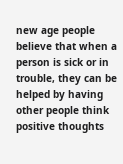new age people believe that when a person is sick or in trouble, they can be helped by having other people think positive thoughts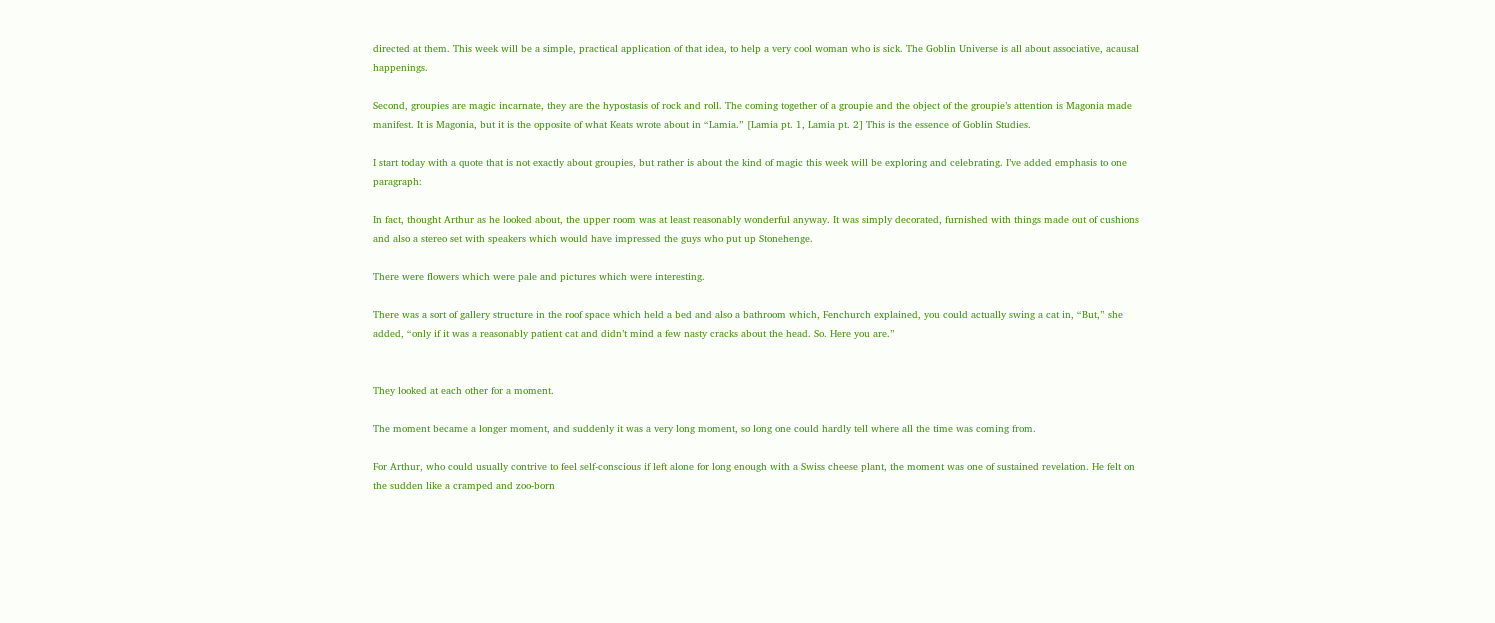directed at them. This week will be a simple, practical application of that idea, to help a very cool woman who is sick. The Goblin Universe is all about associative, acausal happenings.

Second, groupies are magic incarnate, they are the hypostasis of rock and roll. The coming together of a groupie and the object of the groupie’s attention is Magonia made manifest. It is Magonia, but it is the opposite of what Keats wrote about in “Lamia.” [Lamia pt. 1, Lamia pt. 2] This is the essence of Goblin Studies.

I start today with a quote that is not exactly about groupies, but rather is about the kind of magic this week will be exploring and celebrating. I’ve added emphasis to one paragraph:

In fact, thought Arthur as he looked about, the upper room was at least reasonably wonderful anyway. It was simply decorated, furnished with things made out of cushions and also a stereo set with speakers which would have impressed the guys who put up Stonehenge.

There were flowers which were pale and pictures which were interesting.

There was a sort of gallery structure in the roof space which held a bed and also a bathroom which, Fenchurch explained, you could actually swing a cat in, “But,” she added, “only if it was a reasonably patient cat and didn’t mind a few nasty cracks about the head. So. Here you are.”


They looked at each other for a moment.

The moment became a longer moment, and suddenly it was a very long moment, so long one could hardly tell where all the time was coming from.

For Arthur, who could usually contrive to feel self-conscious if left alone for long enough with a Swiss cheese plant, the moment was one of sustained revelation. He felt on the sudden like a cramped and zoo-born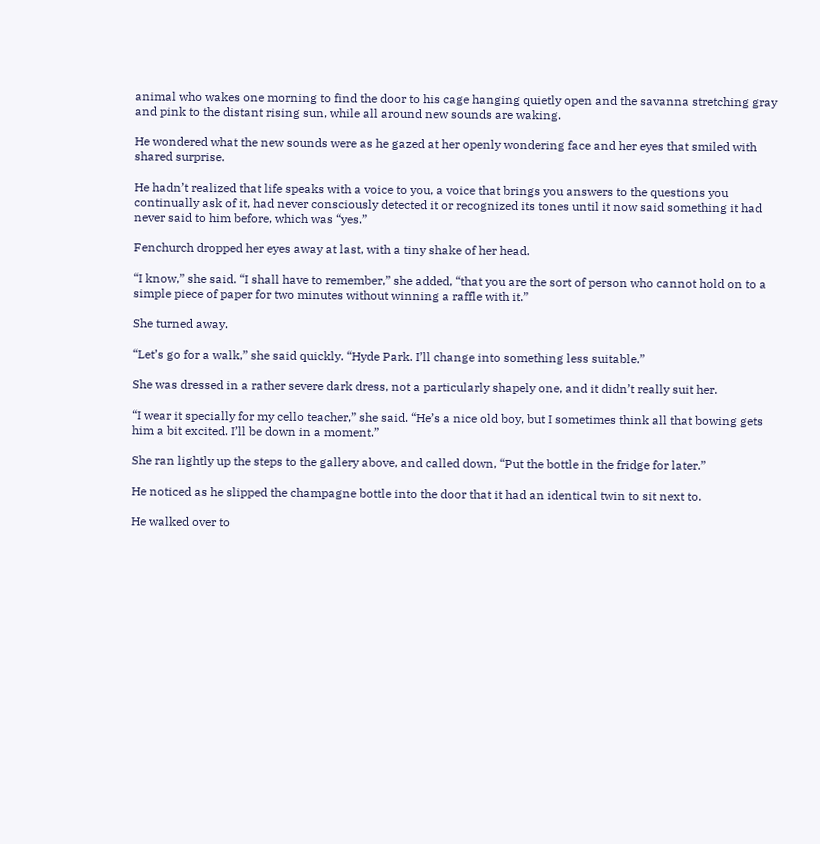animal who wakes one morning to find the door to his cage hanging quietly open and the savanna stretching gray and pink to the distant rising sun, while all around new sounds are waking.

He wondered what the new sounds were as he gazed at her openly wondering face and her eyes that smiled with shared surprise.

He hadn’t realized that life speaks with a voice to you, a voice that brings you answers to the questions you continually ask of it, had never consciously detected it or recognized its tones until it now said something it had never said to him before, which was “yes.”

Fenchurch dropped her eyes away at last, with a tiny shake of her head.

“I know,” she said. “I shall have to remember,” she added, “that you are the sort of person who cannot hold on to a simple piece of paper for two minutes without winning a raffle with it.”

She turned away.

“Let’s go for a walk,” she said quickly. “Hyde Park. I’ll change into something less suitable.”

She was dressed in a rather severe dark dress, not a particularly shapely one, and it didn’t really suit her.

“I wear it specially for my cello teacher,” she said. “He’s a nice old boy, but I sometimes think all that bowing gets him a bit excited. I’ll be down in a moment.”

She ran lightly up the steps to the gallery above, and called down, “Put the bottle in the fridge for later.”

He noticed as he slipped the champagne bottle into the door that it had an identical twin to sit next to.

He walked over to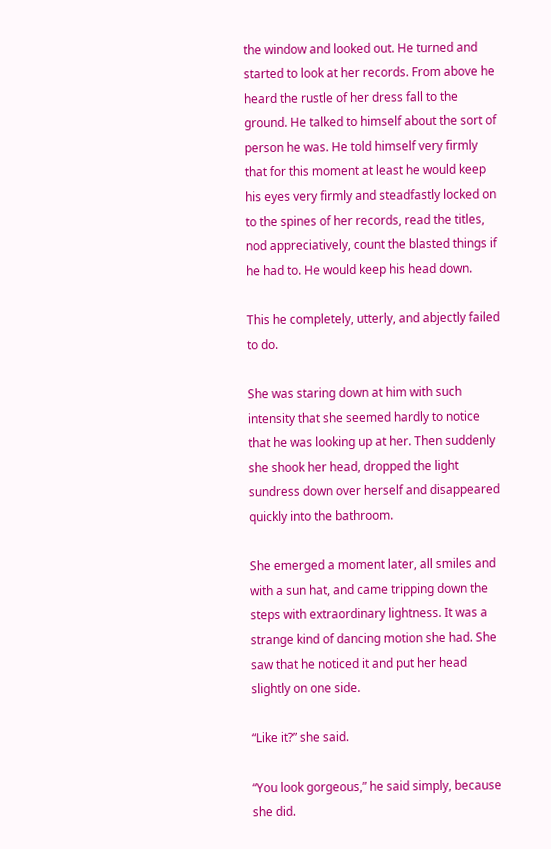the window and looked out. He turned and started to look at her records. From above he heard the rustle of her dress fall to the ground. He talked to himself about the sort of person he was. He told himself very firmly that for this moment at least he would keep his eyes very firmly and steadfastly locked on to the spines of her records, read the titles, nod appreciatively, count the blasted things if he had to. He would keep his head down.

This he completely, utterly, and abjectly failed to do.

She was staring down at him with such intensity that she seemed hardly to notice that he was looking up at her. Then suddenly she shook her head, dropped the light sundress down over herself and disappeared quickly into the bathroom.

She emerged a moment later, all smiles and with a sun hat, and came tripping down the steps with extraordinary lightness. It was a strange kind of dancing motion she had. She saw that he noticed it and put her head slightly on one side.

“Like it?” she said.

“You look gorgeous,” he said simply, because she did.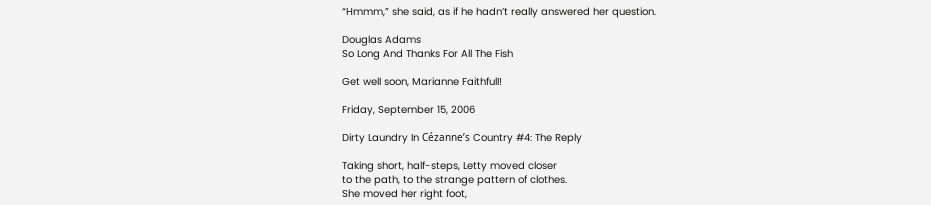“Hmmm,” she said, as if he hadn’t really answered her question.

Douglas Adams
So Long And Thanks For All The Fish

Get well soon, Marianne Faithfull!

Friday, September 15, 2006

Dirty Laundry In Cézanne’s Country #4: The Reply

Taking short, half-steps, Letty moved closer
to the path, to the strange pattern of clothes.
She moved her right foot,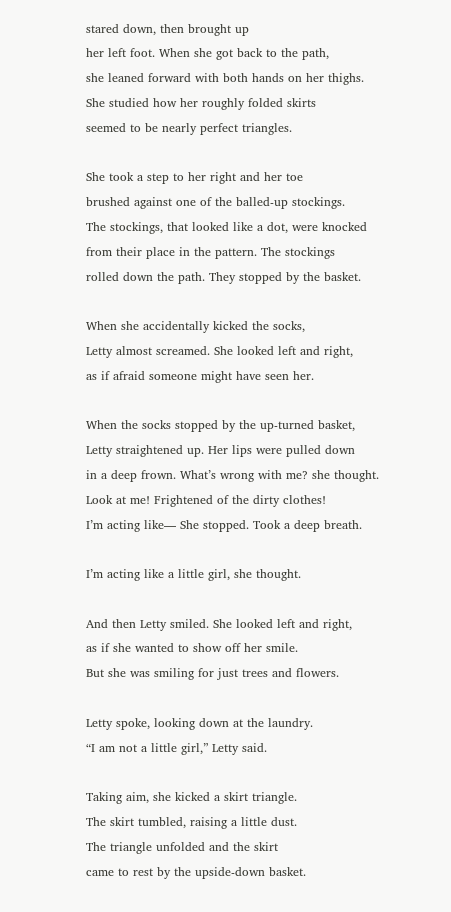stared down, then brought up
her left foot. When she got back to the path,
she leaned forward with both hands on her thighs.
She studied how her roughly folded skirts
seemed to be nearly perfect triangles.

She took a step to her right and her toe
brushed against one of the balled-up stockings.
The stockings, that looked like a dot, were knocked
from their place in the pattern. The stockings
rolled down the path. They stopped by the basket.

When she accidentally kicked the socks,
Letty almost screamed. She looked left and right,
as if afraid someone might have seen her.

When the socks stopped by the up-turned basket,
Letty straightened up. Her lips were pulled down
in a deep frown. What’s wrong with me? she thought.
Look at me! Frightened of the dirty clothes!
I’m acting like— She stopped. Took a deep breath.

I’m acting like a little girl, she thought.

And then Letty smiled. She looked left and right,
as if she wanted to show off her smile.
But she was smiling for just trees and flowers.

Letty spoke, looking down at the laundry.
“I am not a little girl,” Letty said.

Taking aim, she kicked a skirt triangle.
The skirt tumbled, raising a little dust.
The triangle unfolded and the skirt
came to rest by the upside-down basket.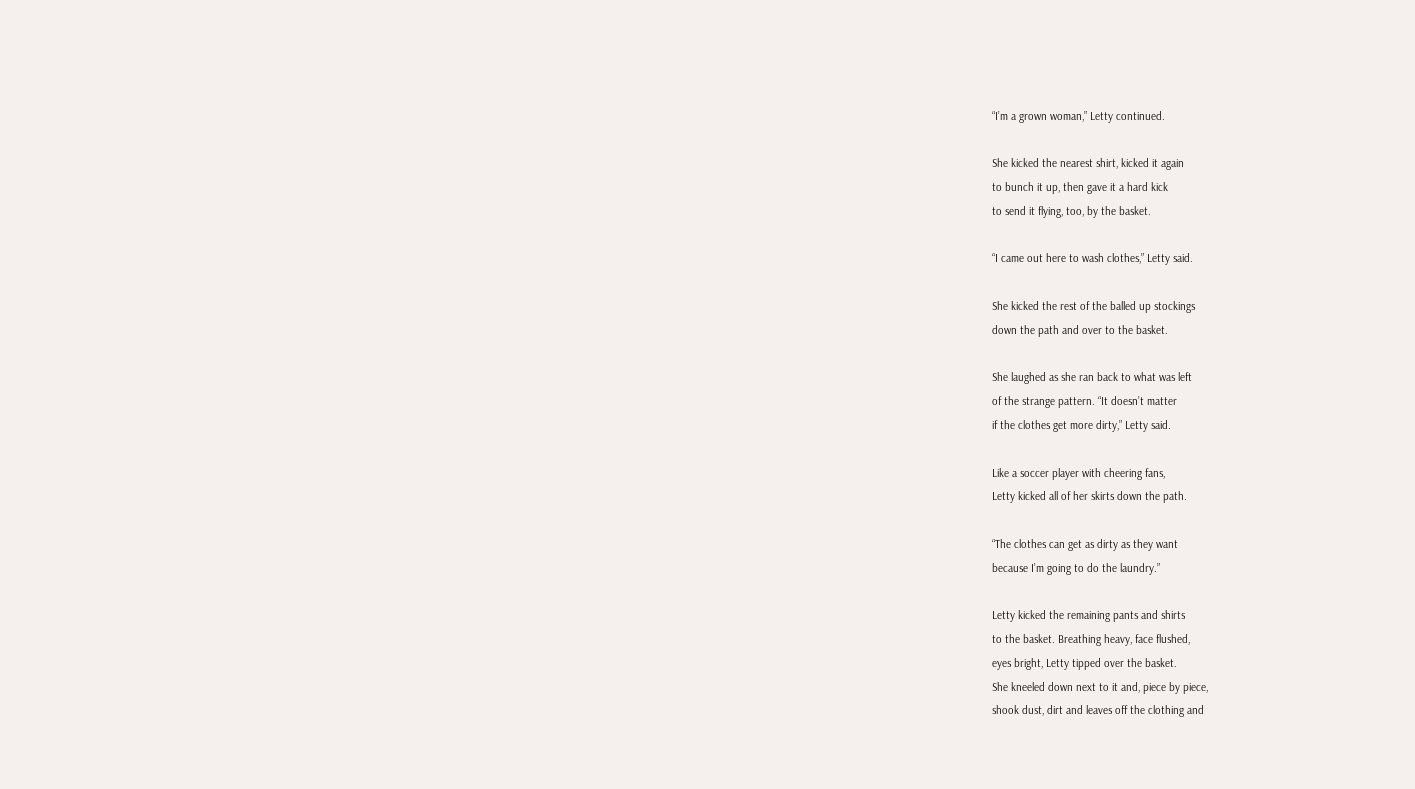“I’m a grown woman,” Letty continued.

She kicked the nearest shirt, kicked it again
to bunch it up, then gave it a hard kick
to send it flying, too, by the basket.

“I came out here to wash clothes,” Letty said.

She kicked the rest of the balled up stockings
down the path and over to the basket.

She laughed as she ran back to what was left
of the strange pattern. “It doesn’t matter
if the clothes get more dirty,” Letty said.

Like a soccer player with cheering fans,
Letty kicked all of her skirts down the path.

“The clothes can get as dirty as they want
because I’m going to do the laundry.”

Letty kicked the remaining pants and shirts
to the basket. Breathing heavy, face flushed,
eyes bright, Letty tipped over the basket.
She kneeled down next to it and, piece by piece,
shook dust, dirt and leaves off the clothing and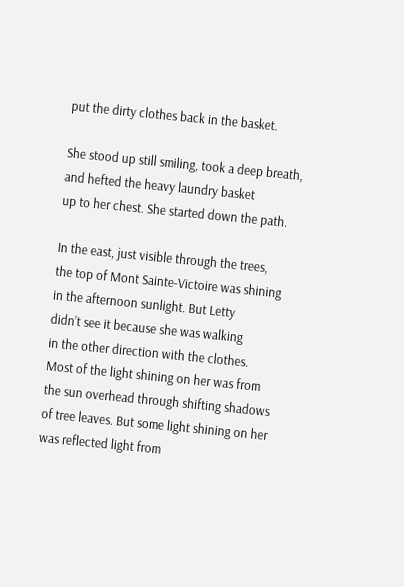put the dirty clothes back in the basket.

She stood up still smiling, took a deep breath,
and hefted the heavy laundry basket
up to her chest. She started down the path.

In the east, just visible through the trees,
the top of Mont Sainte-Victoire was shining
in the afternoon sunlight. But Letty
didn’t see it because she was walking
in the other direction with the clothes.
Most of the light shining on her was from
the sun overhead through shifting shadows
of tree leaves. But some light shining on her
was reflected light from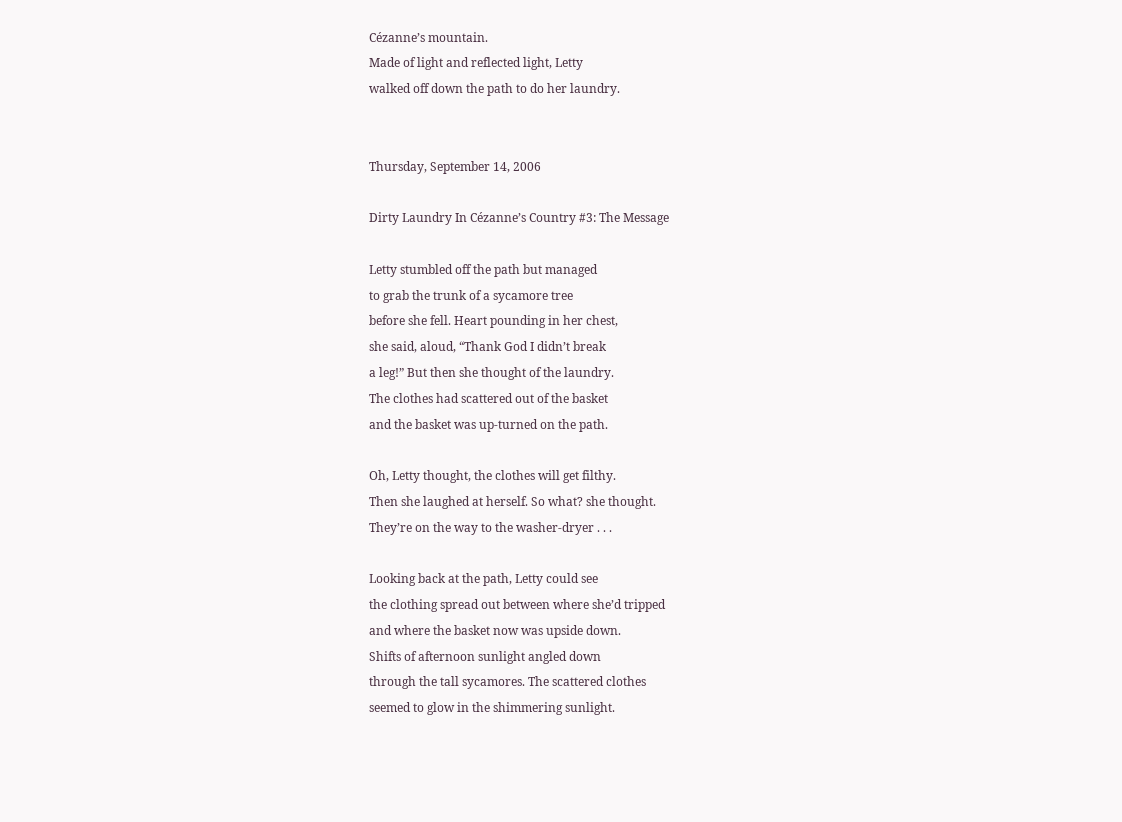Cézanne’s mountain.
Made of light and reflected light, Letty
walked off down the path to do her laundry.


Thursday, September 14, 2006

Dirty Laundry In Cézanne’s Country #3: The Message

Letty stumbled off the path but managed
to grab the trunk of a sycamore tree
before she fell. Heart pounding in her chest,
she said, aloud, “Thank God I didn’t break
a leg!” But then she thought of the laundry.
The clothes had scattered out of the basket
and the basket was up-turned on the path.

Oh, Letty thought, the clothes will get filthy.
Then she laughed at herself. So what? she thought.
They’re on the way to the washer-dryer . . .

Looking back at the path, Letty could see
the clothing spread out between where she’d tripped
and where the basket now was upside down.
Shifts of afternoon sunlight angled down
through the tall sycamores. The scattered clothes
seemed to glow in the shimmering sunlight.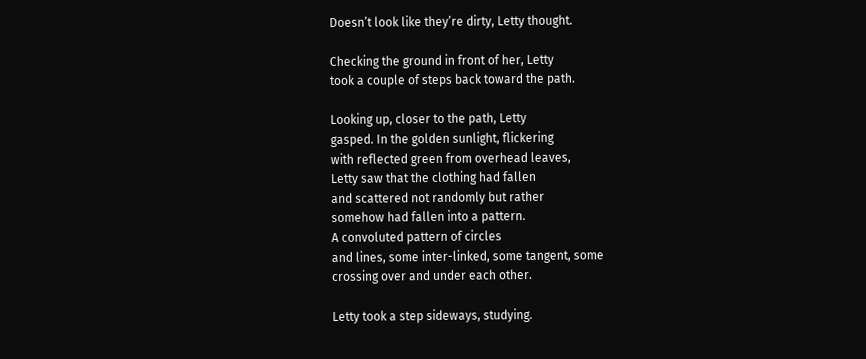Doesn’t look like they’re dirty, Letty thought.

Checking the ground in front of her, Letty
took a couple of steps back toward the path.

Looking up, closer to the path, Letty
gasped. In the golden sunlight, flickering
with reflected green from overhead leaves,
Letty saw that the clothing had fallen
and scattered not randomly but rather
somehow had fallen into a pattern.
A convoluted pattern of circles
and lines, some inter-linked, some tangent, some
crossing over and under each other.

Letty took a step sideways, studying.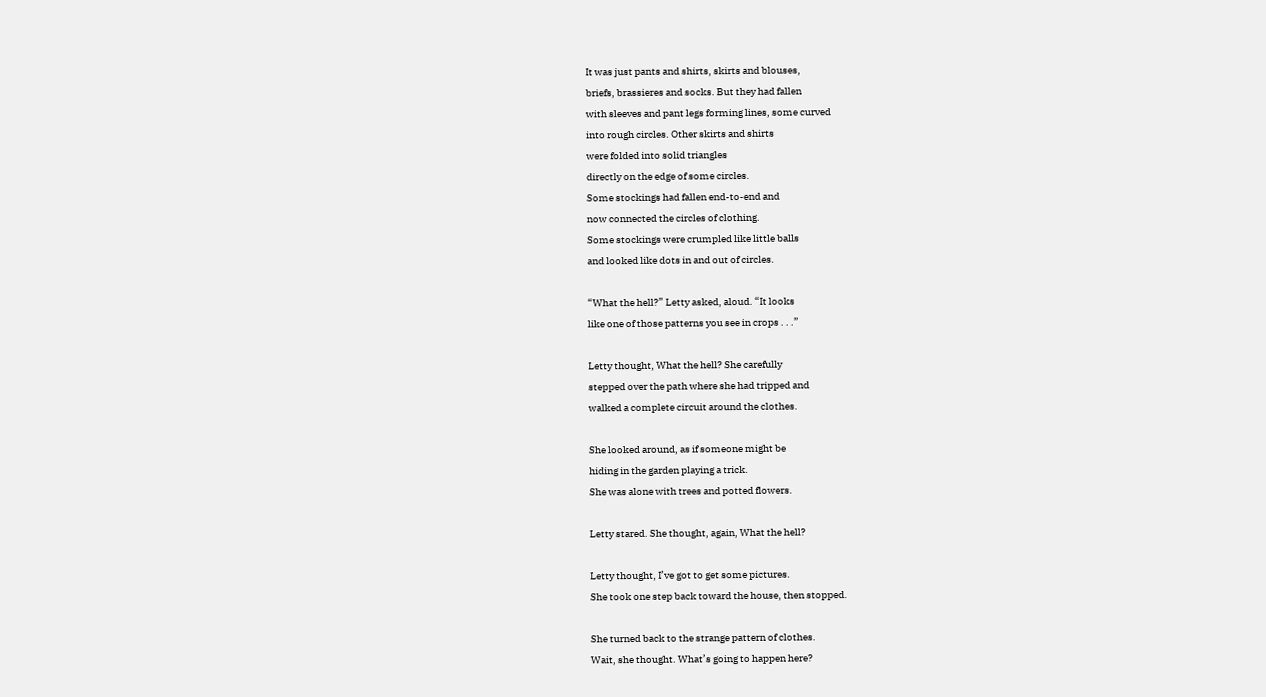It was just pants and shirts, skirts and blouses,
briefs, brassieres and socks. But they had fallen
with sleeves and pant legs forming lines, some curved
into rough circles. Other skirts and shirts
were folded into solid triangles
directly on the edge of some circles.
Some stockings had fallen end-to-end and
now connected the circles of clothing.
Some stockings were crumpled like little balls
and looked like dots in and out of circles.

“What the hell?” Letty asked, aloud. “It looks
like one of those patterns you see in crops . . .”

Letty thought, What the hell? She carefully
stepped over the path where she had tripped and
walked a complete circuit around the clothes.

She looked around, as if someone might be
hiding in the garden playing a trick.
She was alone with trees and potted flowers.

Letty stared. She thought, again, What the hell?

Letty thought, I’ve got to get some pictures.
She took one step back toward the house, then stopped.

She turned back to the strange pattern of clothes.
Wait, she thought. What’s going to happen here?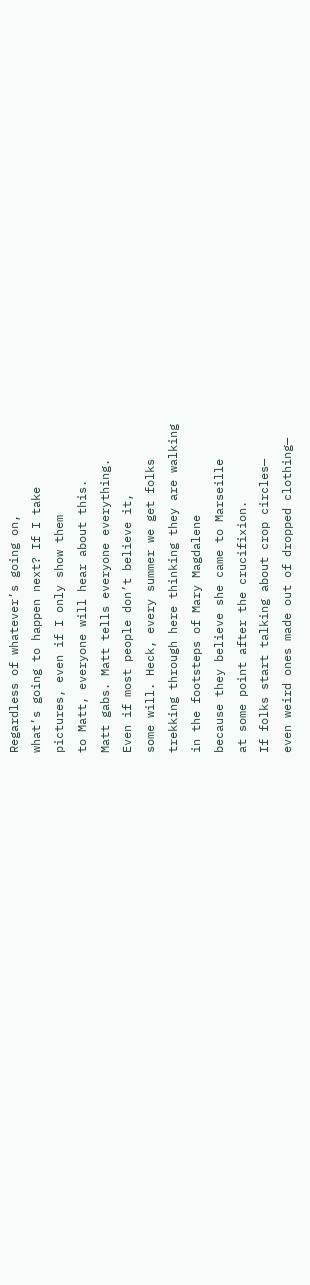Regardless of whatever’s going on,
what’s going to happen next? If I take
pictures, even if I only show them
to Matt, everyone will hear about this.
Matt gabs. Matt tells everyone everything.
Even if most people don’t believe it,
some will. Heck, every summer we get folks
trekking through here thinking they are walking
in the footsteps of Mary Magdalene
because they believe she came to Marseille
at some point after the crucifixion.
If folks start talking about crop circles—
even weird ones made out of dropped clothing—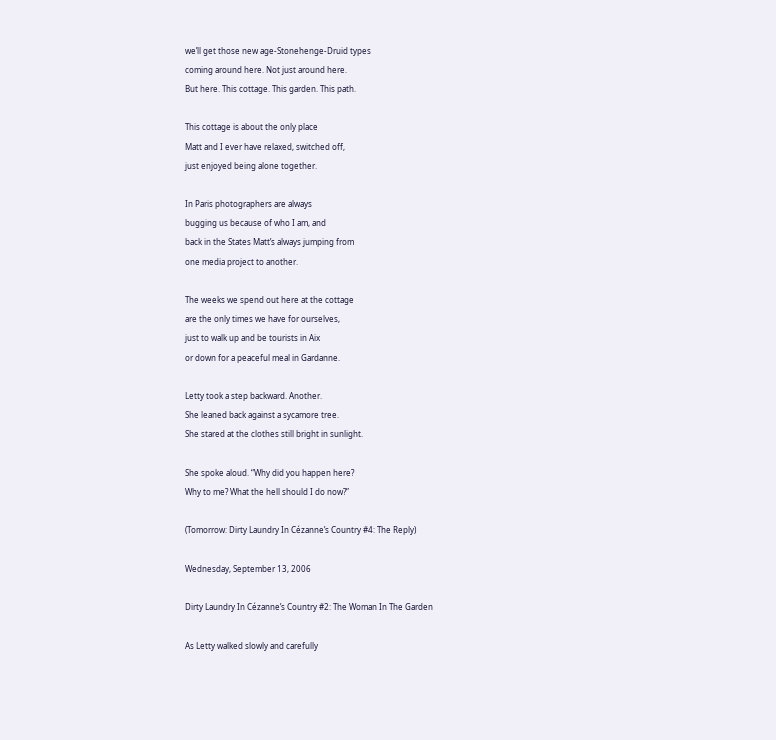we’ll get those new age-Stonehenge-Druid types
coming around here. Not just around here.
But here. This cottage. This garden. This path.

This cottage is about the only place
Matt and I ever have relaxed, switched off,
just enjoyed being alone together.

In Paris photographers are always
bugging us because of who I am, and
back in the States Matt’s always jumping from
one media project to another.

The weeks we spend out here at the cottage
are the only times we have for ourselves,
just to walk up and be tourists in Aix
or down for a peaceful meal in Gardanne.

Letty took a step backward. Another.
She leaned back against a sycamore tree.
She stared at the clothes still bright in sunlight.

She spoke aloud. “Why did you happen here?
Why to me? What the hell should I do now?”

(Tomorrow: Dirty Laundry In Cézanne’s Country #4: The Reply)

Wednesday, September 13, 2006

Dirty Laundry In Cézanne’s Country #2: The Woman In The Garden

As Letty walked slowly and carefully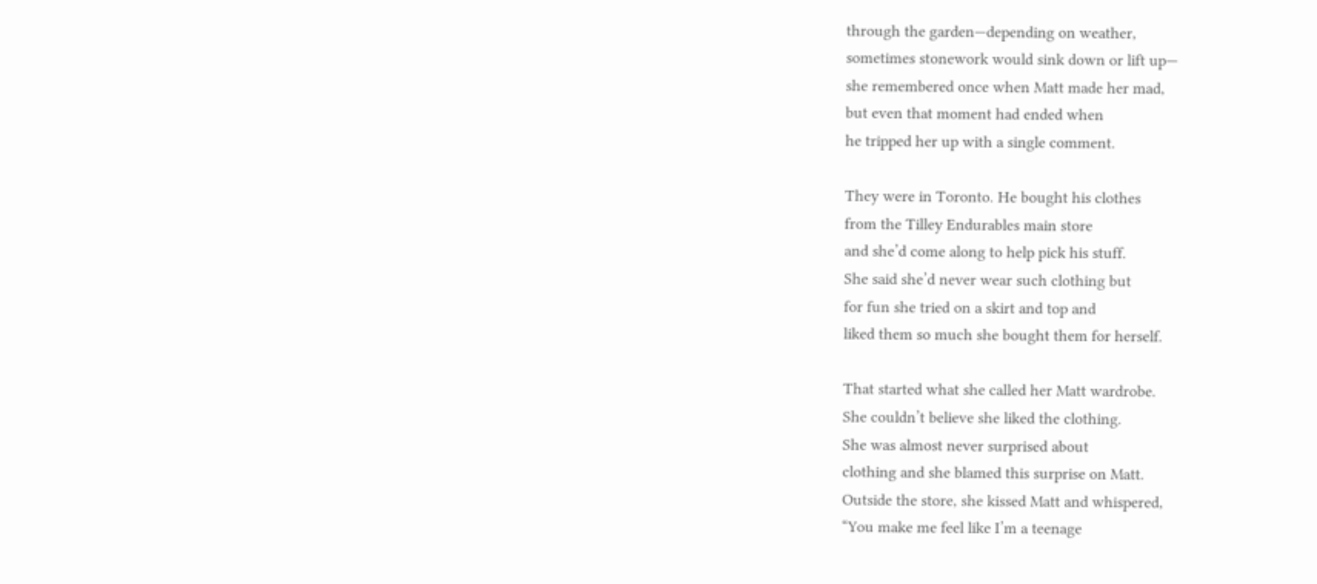through the garden—depending on weather,
sometimes stonework would sink down or lift up—
she remembered once when Matt made her mad,
but even that moment had ended when
he tripped her up with a single comment.

They were in Toronto. He bought his clothes
from the Tilley Endurables main store
and she’d come along to help pick his stuff.
She said she’d never wear such clothing but
for fun she tried on a skirt and top and
liked them so much she bought them for herself.

That started what she called her Matt wardrobe.
She couldn’t believe she liked the clothing.
She was almost never surprised about
clothing and she blamed this surprise on Matt.
Outside the store, she kissed Matt and whispered,
“You make me feel like I’m a teenage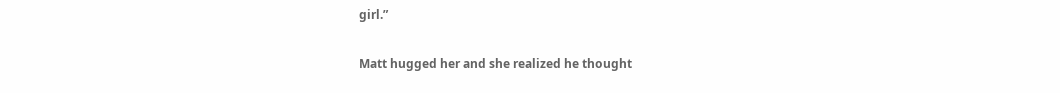girl.”

Matt hugged her and she realized he thought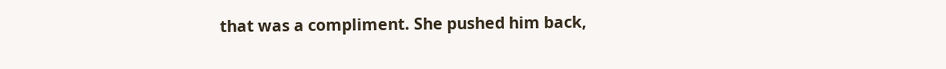that was a compliment. She pushed him back,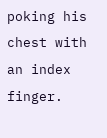poking his chest with an index finger.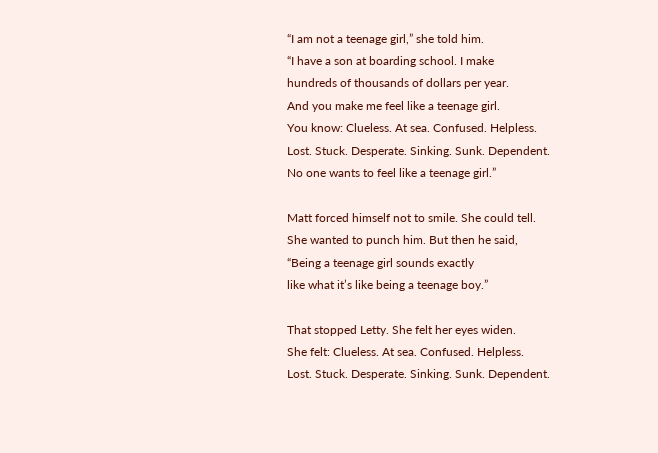“I am not a teenage girl,” she told him.
“I have a son at boarding school. I make
hundreds of thousands of dollars per year.
And you make me feel like a teenage girl.
You know: Clueless. At sea. Confused. Helpless.
Lost. Stuck. Desperate. Sinking. Sunk. Dependent.
No one wants to feel like a teenage girl.”

Matt forced himself not to smile. She could tell.
She wanted to punch him. But then he said,
“Being a teenage girl sounds exactly
like what it’s like being a teenage boy.”

That stopped Letty. She felt her eyes widen.
She felt: Clueless. At sea. Confused. Helpless.
Lost. Stuck. Desperate. Sinking. Sunk. Dependent.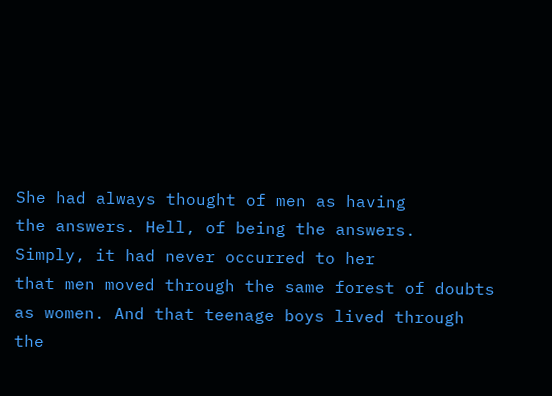She had always thought of men as having
the answers. Hell, of being the answers.
Simply, it had never occurred to her
that men moved through the same forest of doubts
as women. And that teenage boys lived through
the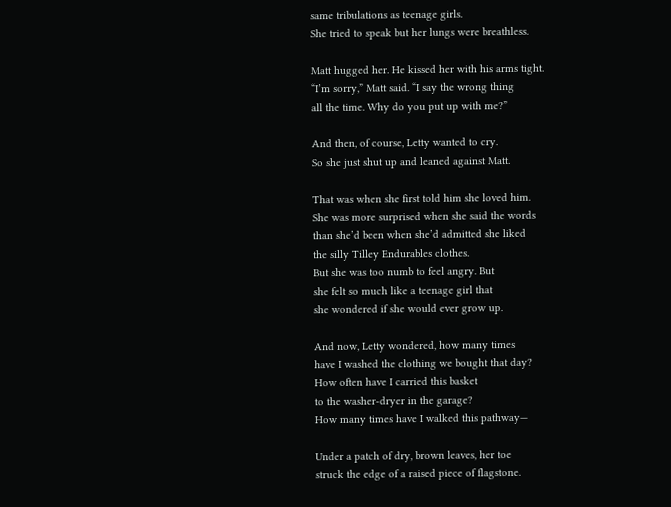same tribulations as teenage girls.
She tried to speak but her lungs were breathless.

Matt hugged her. He kissed her with his arms tight.
“I’m sorry,” Matt said. “I say the wrong thing
all the time. Why do you put up with me?”

And then, of course, Letty wanted to cry.
So she just shut up and leaned against Matt.

That was when she first told him she loved him.
She was more surprised when she said the words
than she’d been when she’d admitted she liked
the silly Tilley Endurables clothes.
But she was too numb to feel angry. But
she felt so much like a teenage girl that
she wondered if she would ever grow up.

And now, Letty wondered, how many times
have I washed the clothing we bought that day?
How often have I carried this basket
to the washer-dryer in the garage?
How many times have I walked this pathway—

Under a patch of dry, brown leaves, her toe
struck the edge of a raised piece of flagstone.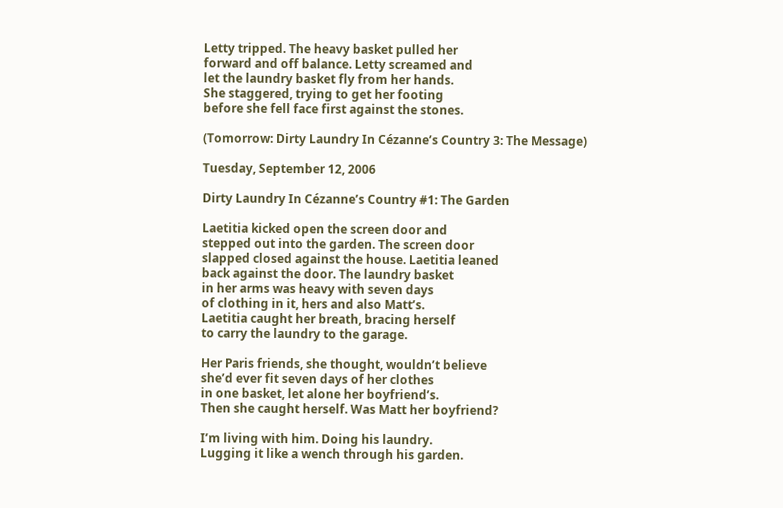Letty tripped. The heavy basket pulled her
forward and off balance. Letty screamed and
let the laundry basket fly from her hands.
She staggered, trying to get her footing
before she fell face first against the stones.

(Tomorrow: Dirty Laundry In Cézanne’s Country 3: The Message)

Tuesday, September 12, 2006

Dirty Laundry In Cézanne’s Country #1: The Garden

Laetitia kicked open the screen door and
stepped out into the garden. The screen door
slapped closed against the house. Laetitia leaned
back against the door. The laundry basket
in her arms was heavy with seven days
of clothing in it, hers and also Matt’s.
Laetitia caught her breath, bracing herself
to carry the laundry to the garage.

Her Paris friends, she thought, wouldn’t believe
she’d ever fit seven days of her clothes
in one basket, let alone her boyfriend’s.
Then she caught herself. Was Matt her boyfriend?

I’m living with him. Doing his laundry.
Lugging it like a wench through his garden.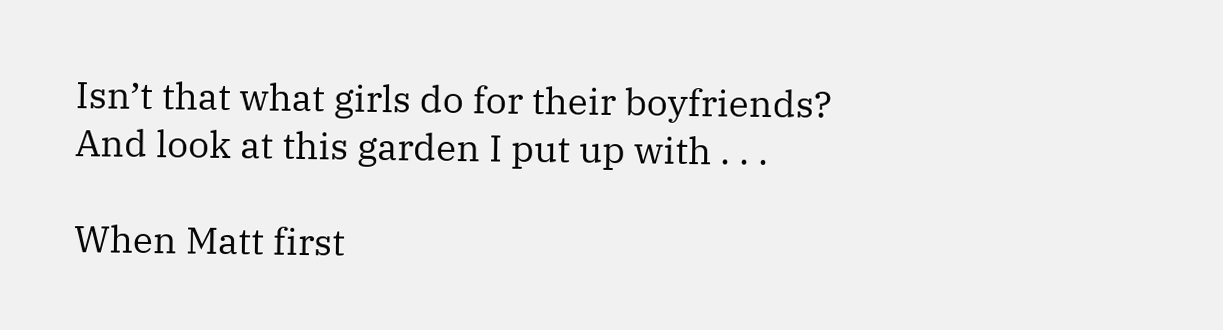Isn’t that what girls do for their boyfriends?
And look at this garden I put up with . . .

When Matt first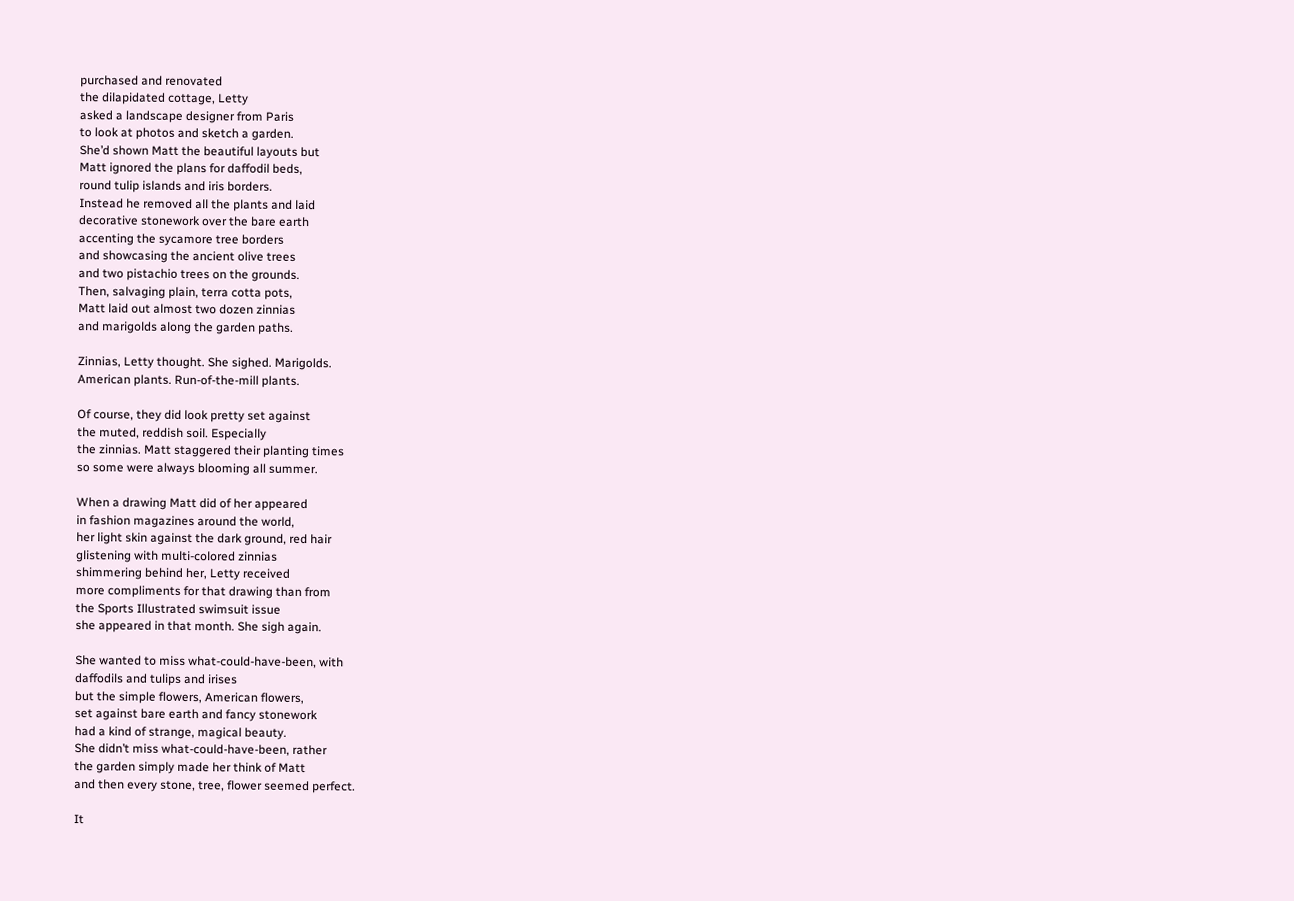purchased and renovated
the dilapidated cottage, Letty
asked a landscape designer from Paris
to look at photos and sketch a garden.
She’d shown Matt the beautiful layouts but
Matt ignored the plans for daffodil beds,
round tulip islands and iris borders.
Instead he removed all the plants and laid
decorative stonework over the bare earth
accenting the sycamore tree borders
and showcasing the ancient olive trees
and two pistachio trees on the grounds.
Then, salvaging plain, terra cotta pots,
Matt laid out almost two dozen zinnias
and marigolds along the garden paths.

Zinnias, Letty thought. She sighed. Marigolds.
American plants. Run-of-the-mill plants.

Of course, they did look pretty set against
the muted, reddish soil. Especially
the zinnias. Matt staggered their planting times
so some were always blooming all summer.

When a drawing Matt did of her appeared
in fashion magazines around the world,
her light skin against the dark ground, red hair
glistening with multi-colored zinnias
shimmering behind her, Letty received
more compliments for that drawing than from
the Sports Illustrated swimsuit issue
she appeared in that month. She sigh again.

She wanted to miss what-could-have-been, with
daffodils and tulips and irises
but the simple flowers, American flowers,
set against bare earth and fancy stonework
had a kind of strange, magical beauty.
She didn’t miss what-could-have-been, rather
the garden simply made her think of Matt
and then every stone, tree, flower seemed perfect.

It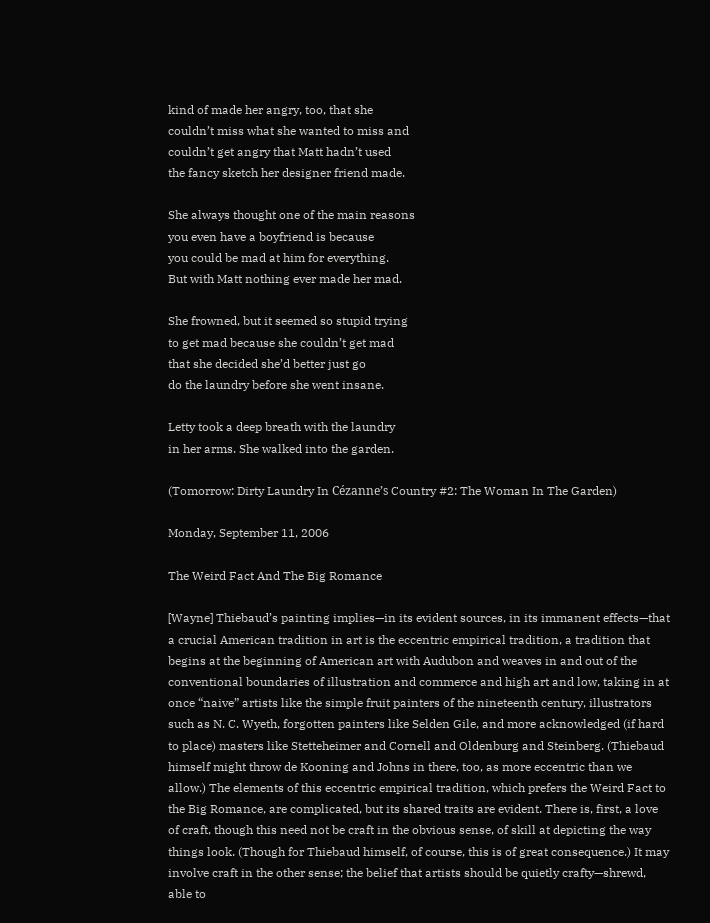kind of made her angry, too, that she
couldn’t miss what she wanted to miss and
couldn’t get angry that Matt hadn’t used
the fancy sketch her designer friend made.

She always thought one of the main reasons
you even have a boyfriend is because
you could be mad at him for everything.
But with Matt nothing ever made her mad.

She frowned, but it seemed so stupid trying
to get mad because she couldn’t get mad
that she decided she’d better just go
do the laundry before she went insane.

Letty took a deep breath with the laundry
in her arms. She walked into the garden.

(Tomorrow: Dirty Laundry In Cézanne’s Country #2: The Woman In The Garden)

Monday, September 11, 2006

The Weird Fact And The Big Romance

[Wayne] Thiebaud’s painting implies—in its evident sources, in its immanent effects—that a crucial American tradition in art is the eccentric empirical tradition, a tradition that begins at the beginning of American art with Audubon and weaves in and out of the conventional boundaries of illustration and commerce and high art and low, taking in at once “naive” artists like the simple fruit painters of the nineteenth century, illustrators such as N. C. Wyeth, forgotten painters like Selden Gile, and more acknowledged (if hard to place) masters like Stetteheimer and Cornell and Oldenburg and Steinberg. (Thiebaud himself might throw de Kooning and Johns in there, too, as more eccentric than we allow.) The elements of this eccentric empirical tradition, which prefers the Weird Fact to the Big Romance, are complicated, but its shared traits are evident. There is, first, a love of craft, though this need not be craft in the obvious sense, of skill at depicting the way things look. (Though for Thiebaud himself, of course, this is of great consequence.) It may involve craft in the other sense; the belief that artists should be quietly crafty—shrewd, able to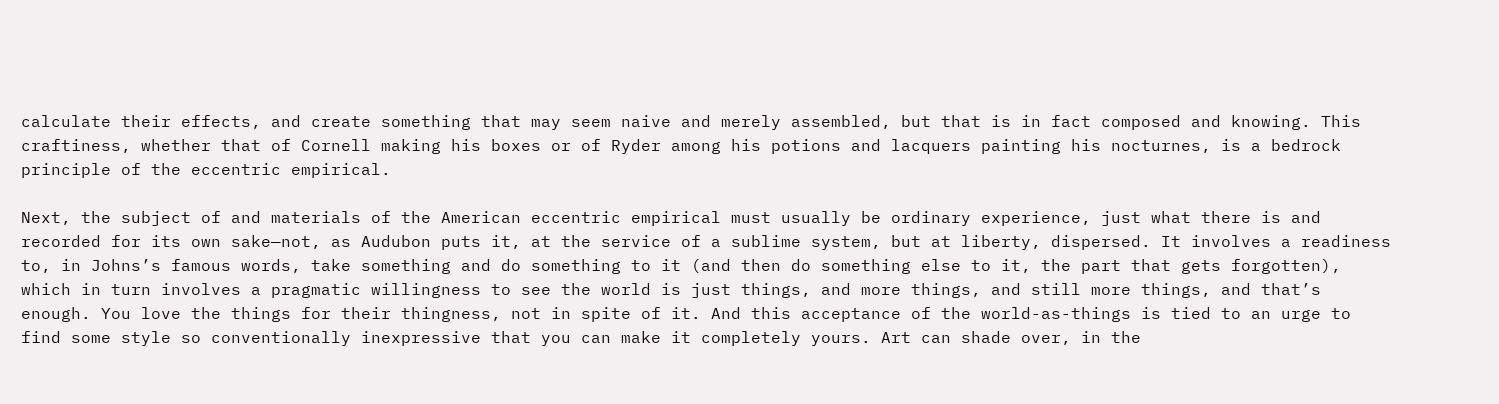calculate their effects, and create something that may seem naive and merely assembled, but that is in fact composed and knowing. This craftiness, whether that of Cornell making his boxes or of Ryder among his potions and lacquers painting his nocturnes, is a bedrock principle of the eccentric empirical.

Next, the subject of and materials of the American eccentric empirical must usually be ordinary experience, just what there is and recorded for its own sake—not, as Audubon puts it, at the service of a sublime system, but at liberty, dispersed. It involves a readiness to, in Johns’s famous words, take something and do something to it (and then do something else to it, the part that gets forgotten), which in turn involves a pragmatic willingness to see the world is just things, and more things, and still more things, and that’s enough. You love the things for their thingness, not in spite of it. And this acceptance of the world-as-things is tied to an urge to find some style so conventionally inexpressive that you can make it completely yours. Art can shade over, in the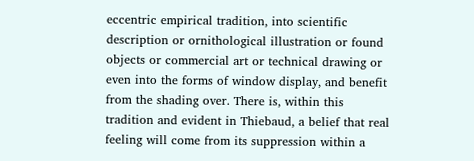eccentric empirical tradition, into scientific description or ornithological illustration or found objects or commercial art or technical drawing or even into the forms of window display, and benefit from the shading over. There is, within this tradition and evident in Thiebaud, a belief that real feeling will come from its suppression within a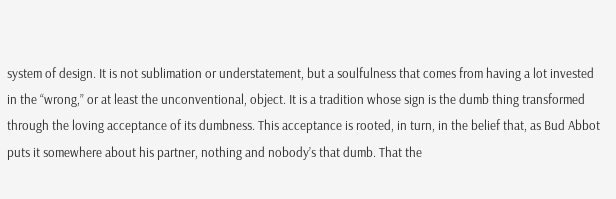system of design. It is not sublimation or understatement, but a soulfulness that comes from having a lot invested in the “wrong,” or at least the unconventional, object. It is a tradition whose sign is the dumb thing transformed through the loving acceptance of its dumbness. This acceptance is rooted, in turn, in the belief that, as Bud Abbot puts it somewhere about his partner, nothing and nobody’s that dumb. That the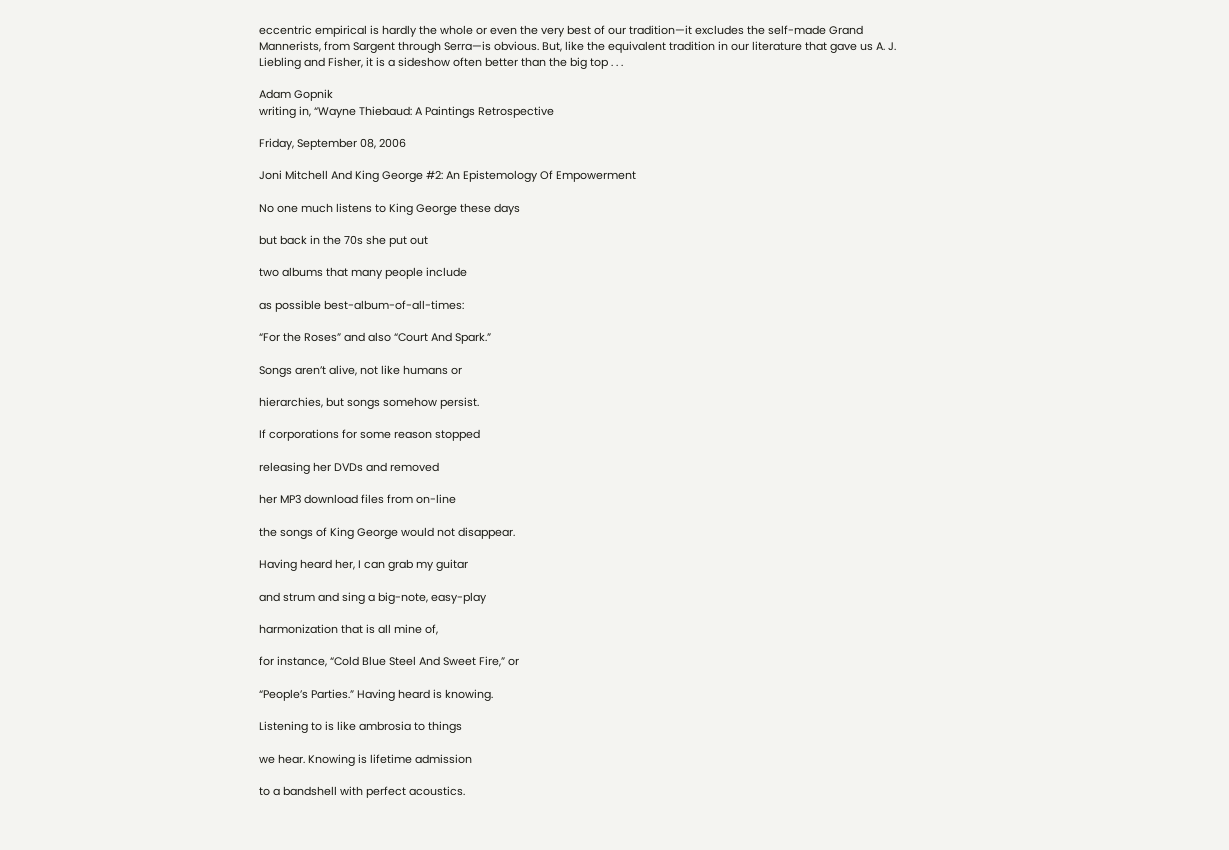eccentric empirical is hardly the whole or even the very best of our tradition—it excludes the self-made Grand Mannerists, from Sargent through Serra—is obvious. But, like the equivalent tradition in our literature that gave us A. J. Liebling and Fisher, it is a sideshow often better than the big top . . .

Adam Gopnik
writing in, “Wayne Thiebaud: A Paintings Retrospective

Friday, September 08, 2006

Joni Mitchell And King George #2: An Epistemology Of Empowerment

No one much listens to King George these days

but back in the 70s she put out

two albums that many people include

as possible best-album-of-all-times:

“For the Roses” and also “Court And Spark.”

Songs aren’t alive, not like humans or

hierarchies, but songs somehow persist.

If corporations for some reason stopped

releasing her DVDs and removed

her MP3 download files from on-line

the songs of King George would not disappear.

Having heard her, I can grab my guitar

and strum and sing a big-note, easy-play

harmonization that is all mine of,

for instance, “Cold Blue Steel And Sweet Fire,” or

“People’s Parties.” Having heard is knowing.

Listening to is like ambrosia to things

we hear. Knowing is lifetime admission

to a bandshell with perfect acoustics.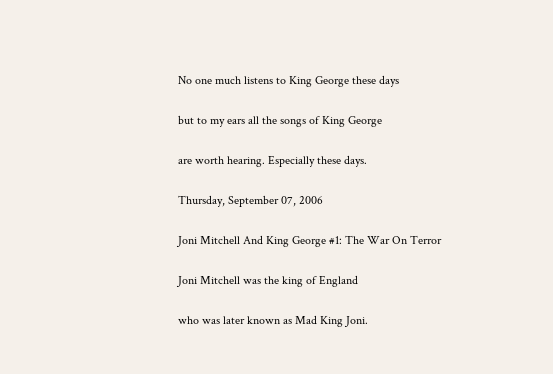No one much listens to King George these days

but to my ears all the songs of King George

are worth hearing. Especially these days.

Thursday, September 07, 2006

Joni Mitchell And King George #1: The War On Terror

Joni Mitchell was the king of England

who was later known as Mad King Joni.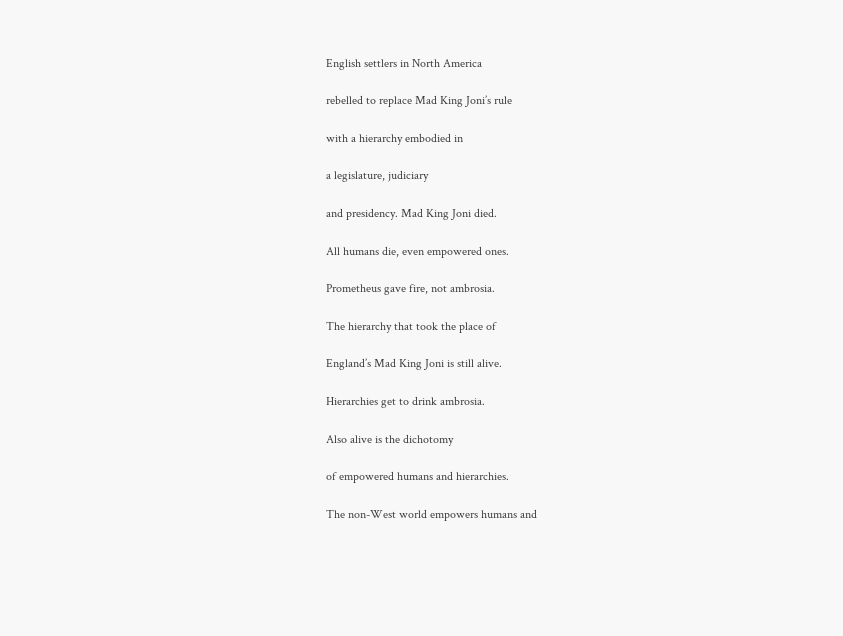English settlers in North America

rebelled to replace Mad King Joni’s rule

with a hierarchy embodied in

a legislature, judiciary

and presidency. Mad King Joni died.

All humans die, even empowered ones.

Prometheus gave fire, not ambrosia.

The hierarchy that took the place of

England’s Mad King Joni is still alive.

Hierarchies get to drink ambrosia.

Also alive is the dichotomy

of empowered humans and hierarchies.

The non-West world empowers humans and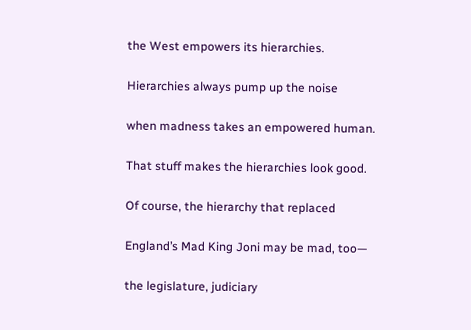the West empowers its hierarchies.

Hierarchies always pump up the noise

when madness takes an empowered human.

That stuff makes the hierarchies look good.

Of course, the hierarchy that replaced

England’s Mad King Joni may be mad, too—

the legislature, judiciary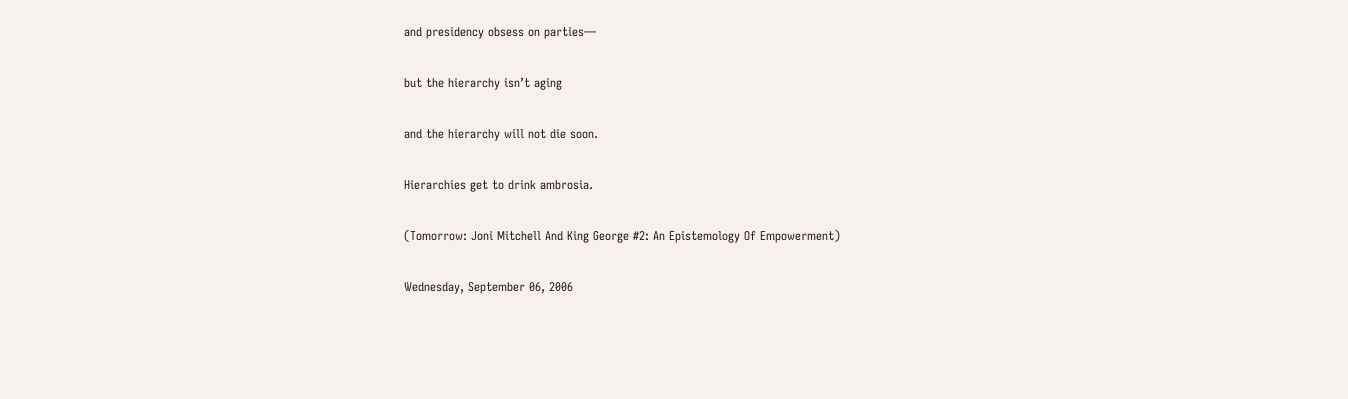and presidency obsess on parties—

but the hierarchy isn’t aging

and the hierarchy will not die soon.

Hierarchies get to drink ambrosia.

(Tomorrow: Joni Mitchell And King George #2: An Epistemology Of Empowerment)

Wednesday, September 06, 2006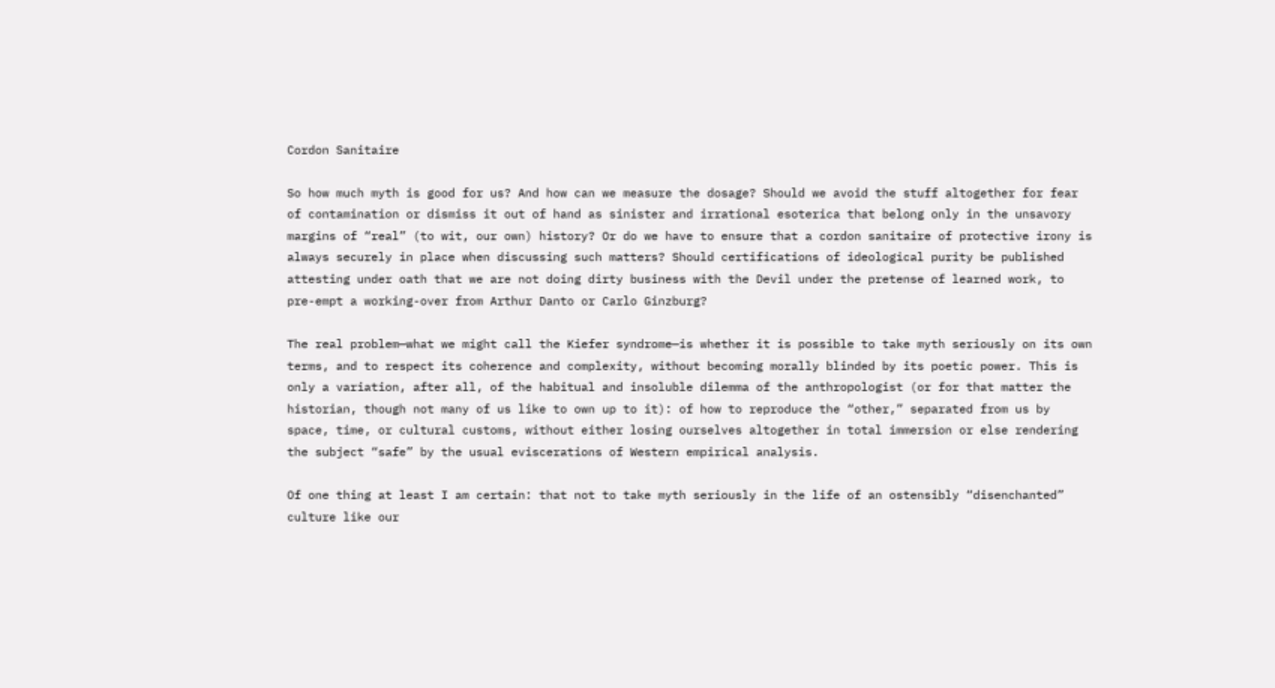Cordon Sanitaire

So how much myth is good for us? And how can we measure the dosage? Should we avoid the stuff altogether for fear of contamination or dismiss it out of hand as sinister and irrational esoterica that belong only in the unsavory margins of “real” (to wit, our own) history? Or do we have to ensure that a cordon sanitaire of protective irony is always securely in place when discussing such matters? Should certifications of ideological purity be published attesting under oath that we are not doing dirty business with the Devil under the pretense of learned work, to pre-empt a working-over from Arthur Danto or Carlo Ginzburg?

The real problem—what we might call the Kiefer syndrome—is whether it is possible to take myth seriously on its own terms, and to respect its coherence and complexity, without becoming morally blinded by its poetic power. This is only a variation, after all, of the habitual and insoluble dilemma of the anthropologist (or for that matter the historian, though not many of us like to own up to it): of how to reproduce the “other,” separated from us by space, time, or cultural customs, without either losing ourselves altogether in total immersion or else rendering the subject “safe” by the usual eviscerations of Western empirical analysis.

Of one thing at least I am certain: that not to take myth seriously in the life of an ostensibly “disenchanted” culture like our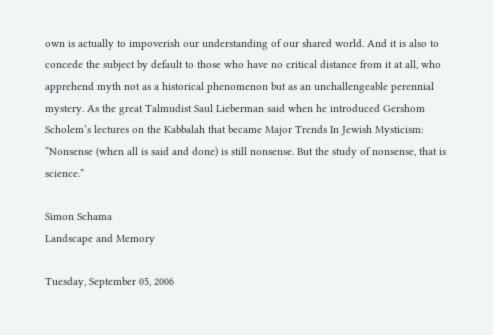own is actually to impoverish our understanding of our shared world. And it is also to concede the subject by default to those who have no critical distance from it at all, who apprehend myth not as a historical phenomenon but as an unchallengeable perennial mystery. As the great Talmudist Saul Lieberman said when he introduced Gershom Scholem’s lectures on the Kabbalah that became Major Trends In Jewish Mysticism: “Nonsense (when all is said and done) is still nonsense. But the study of nonsense, that is science.”

Simon Schama
Landscape and Memory

Tuesday, September 05, 2006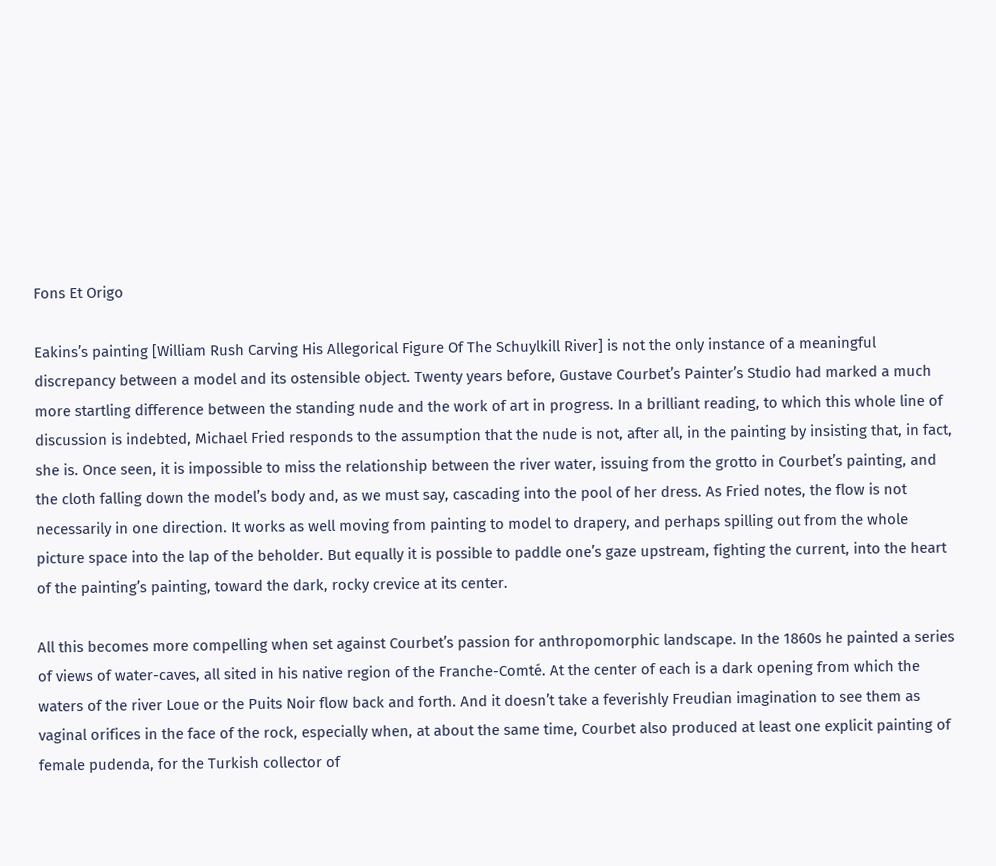Fons Et Origo

Eakins’s painting [William Rush Carving His Allegorical Figure Of The Schuylkill River] is not the only instance of a meaningful discrepancy between a model and its ostensible object. Twenty years before, Gustave Courbet’s Painter’s Studio had marked a much more startling difference between the standing nude and the work of art in progress. In a brilliant reading, to which this whole line of discussion is indebted, Michael Fried responds to the assumption that the nude is not, after all, in the painting by insisting that, in fact, she is. Once seen, it is impossible to miss the relationship between the river water, issuing from the grotto in Courbet’s painting, and the cloth falling down the model’s body and, as we must say, cascading into the pool of her dress. As Fried notes, the flow is not necessarily in one direction. It works as well moving from painting to model to drapery, and perhaps spilling out from the whole picture space into the lap of the beholder. But equally it is possible to paddle one’s gaze upstream, fighting the current, into the heart of the painting’s painting, toward the dark, rocky crevice at its center.

All this becomes more compelling when set against Courbet’s passion for anthropomorphic landscape. In the 1860s he painted a series of views of water-caves, all sited in his native region of the Franche-Comté. At the center of each is a dark opening from which the waters of the river Loue or the Puits Noir flow back and forth. And it doesn’t take a feverishly Freudian imagination to see them as vaginal orifices in the face of the rock, especially when, at about the same time, Courbet also produced at least one explicit painting of female pudenda, for the Turkish collector of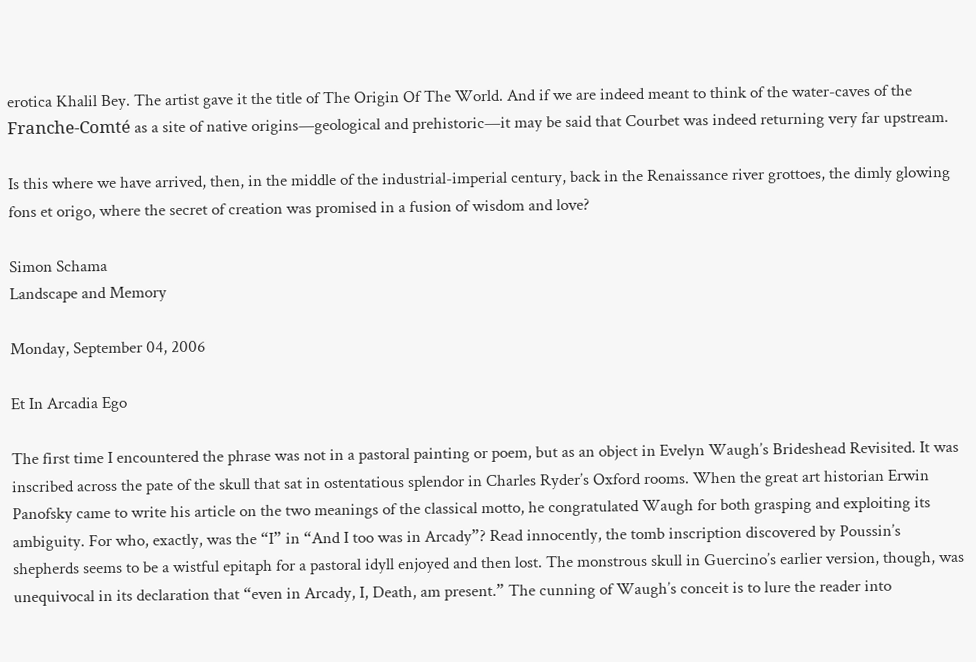erotica Khalil Bey. The artist gave it the title of The Origin Of The World. And if we are indeed meant to think of the water-caves of the Franche-Comté as a site of native origins—geological and prehistoric—it may be said that Courbet was indeed returning very far upstream.

Is this where we have arrived, then, in the middle of the industrial-imperial century, back in the Renaissance river grottoes, the dimly glowing fons et origo, where the secret of creation was promised in a fusion of wisdom and love?

Simon Schama
Landscape and Memory

Monday, September 04, 2006

Et In Arcadia Ego

The first time I encountered the phrase was not in a pastoral painting or poem, but as an object in Evelyn Waugh’s Brideshead Revisited. It was inscribed across the pate of the skull that sat in ostentatious splendor in Charles Ryder’s Oxford rooms. When the great art historian Erwin Panofsky came to write his article on the two meanings of the classical motto, he congratulated Waugh for both grasping and exploiting its ambiguity. For who, exactly, was the “I” in “And I too was in Arcady”? Read innocently, the tomb inscription discovered by Poussin’s shepherds seems to be a wistful epitaph for a pastoral idyll enjoyed and then lost. The monstrous skull in Guercino’s earlier version, though, was unequivocal in its declaration that “even in Arcady, I, Death, am present.” The cunning of Waugh’s conceit is to lure the reader into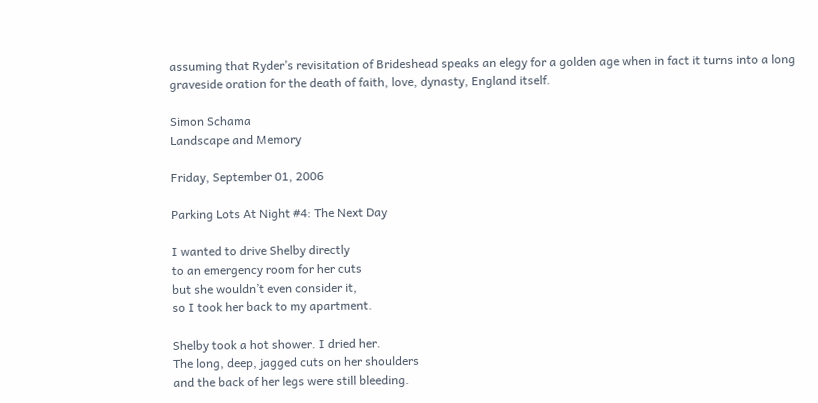assuming that Ryder’s revisitation of Brideshead speaks an elegy for a golden age when in fact it turns into a long graveside oration for the death of faith, love, dynasty, England itself.

Simon Schama
Landscape and Memory

Friday, September 01, 2006

Parking Lots At Night #4: The Next Day

I wanted to drive Shelby directly
to an emergency room for her cuts
but she wouldn’t even consider it,
so I took her back to my apartment.

Shelby took a hot shower. I dried her.
The long, deep, jagged cuts on her shoulders
and the back of her legs were still bleeding.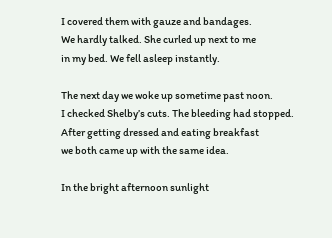I covered them with gauze and bandages.
We hardly talked. She curled up next to me
in my bed. We fell asleep instantly.

The next day we woke up sometime past noon.
I checked Shelby’s cuts. The bleeding had stopped.
After getting dressed and eating breakfast
we both came up with the same idea.

In the bright afternoon sunlight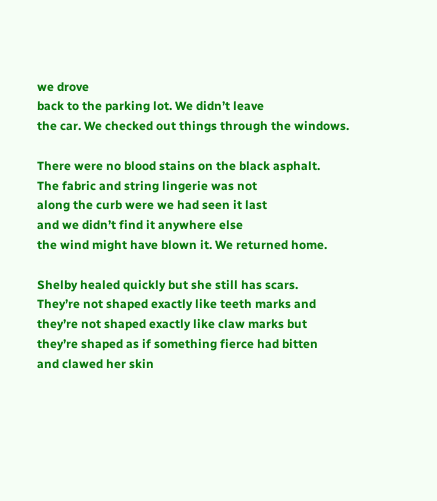we drove
back to the parking lot. We didn’t leave
the car. We checked out things through the windows.

There were no blood stains on the black asphalt.
The fabric and string lingerie was not
along the curb were we had seen it last
and we didn’t find it anywhere else
the wind might have blown it. We returned home.

Shelby healed quickly but she still has scars.
They’re not shaped exactly like teeth marks and
they’re not shaped exactly like claw marks but
they’re shaped as if something fierce had bitten
and clawed her skin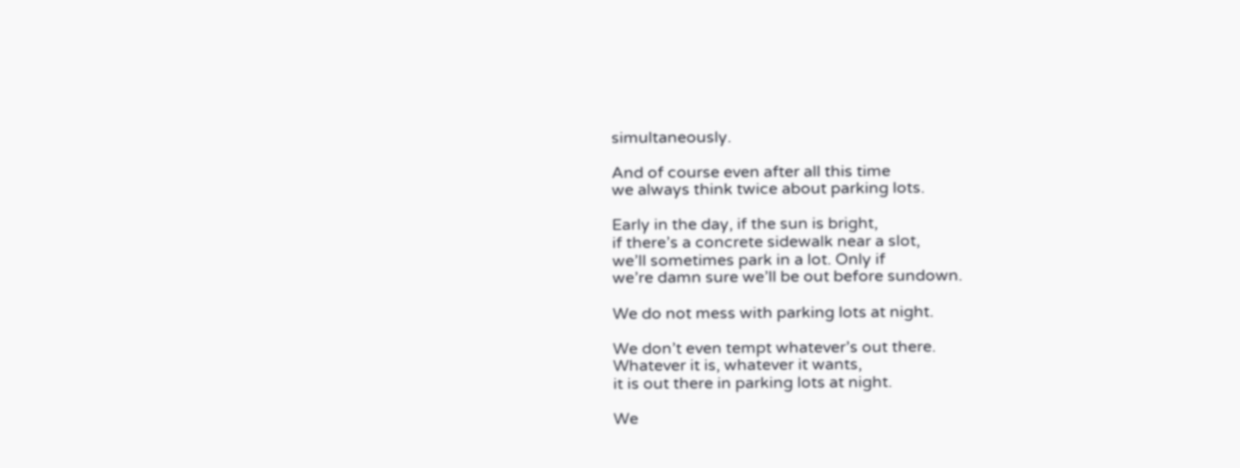simultaneously.

And of course even after all this time
we always think twice about parking lots.

Early in the day, if the sun is bright,
if there’s a concrete sidewalk near a slot,
we’ll sometimes park in a lot. Only if
we’re damn sure we’ll be out before sundown.

We do not mess with parking lots at night.

We don’t even tempt whatever’s out there.
Whatever it is, whatever it wants,
it is out there in parking lots at night.

We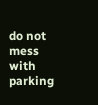do not mess with parking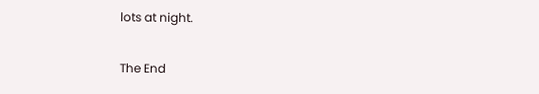lots at night.

The End